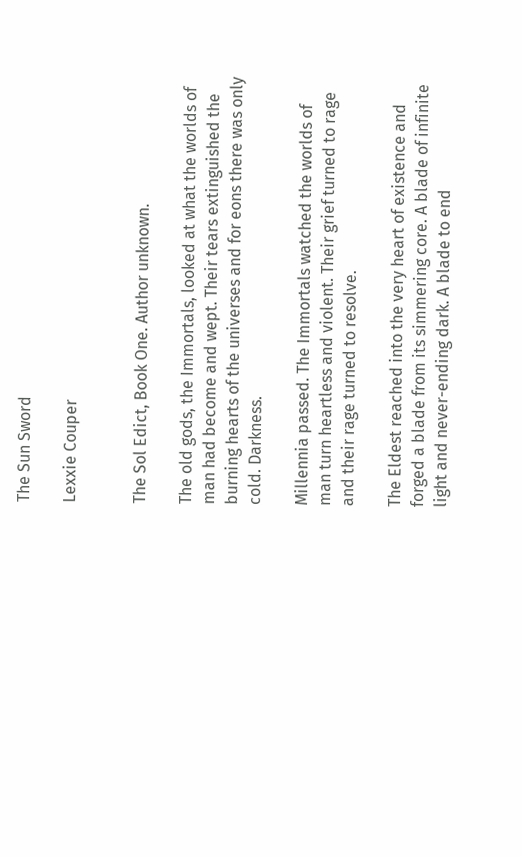The Sun Sword

Lexxie Couper


The Sol Edict, Book One. Author unknown.

The old gods, the Immortals, looked at what the worlds of man had become and wept. Their tears extinguished the burning hearts of the universes and for eons there was only cold. Darkness.

Millennia passed. The Immortals watched the worlds of man turn heartless and violent. Their grief turned to rage and their rage turned to resolve.

The Eldest reached into the very heart of existence and forged a blade from its simmering core. A blade of infinite light and never-ending dark. A blade to end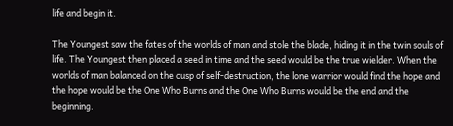life and begin it.

The Youngest saw the fates of the worlds of man and stole the blade, hiding it in the twin souls of life. The Youngest then placed a seed in time and the seed would be the true wielder. When the worlds of man balanced on the cusp of self-destruction, the lone warrior would find the hope and the hope would be the One Who Burns and the One Who Burns would be the end and the beginning.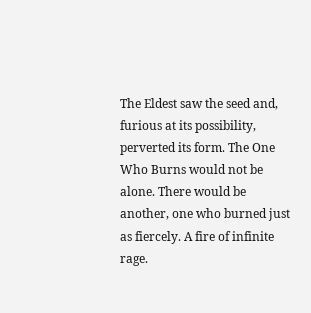The Eldest saw the seed and, furious at its possibility, perverted its form. The One Who Burns would not be alone. There would be another, one who burned just as fiercely. A fire of infinite rage.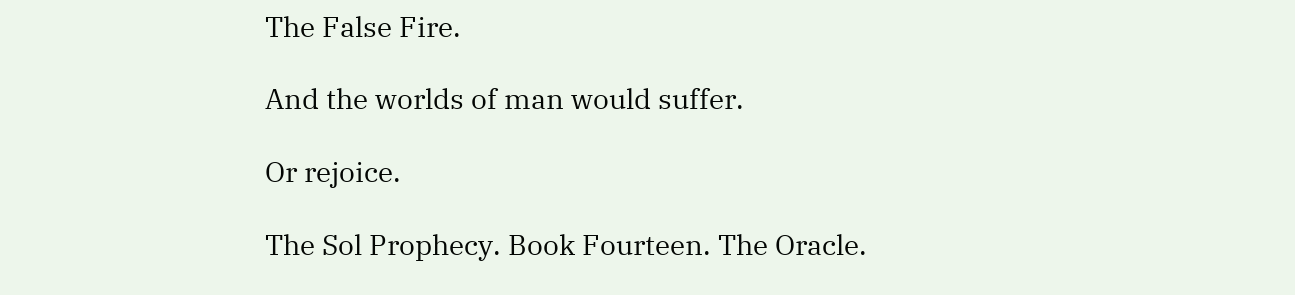The False Fire.

And the worlds of man would suffer.

Or rejoice.

The Sol Prophecy. Book Fourteen. The Oracle.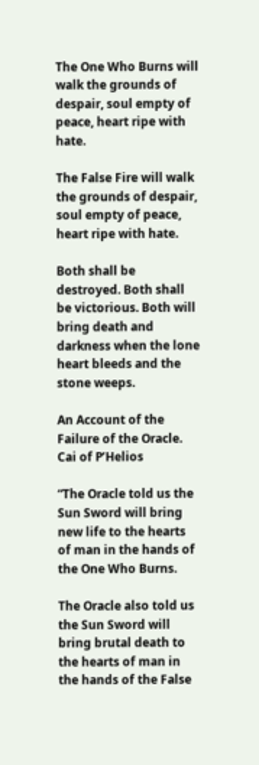The One Who Burns will walk the grounds of despair, soul empty of peace, heart ripe with hate.

The False Fire will walk the grounds of despair, soul empty of peace, heart ripe with hate.

Both shall be destroyed. Both shall be victorious. Both will bring death and darkness when the lone heart bleeds and the stone weeps.

An Account of the Failure of the Oracle. Cai of P’Helios

“The Oracle told us the Sun Sword will bring new life to the hearts of man in the hands of the One Who Burns.

The Oracle also told us the Sun Sword will bring brutal death to the hearts of man in the hands of the False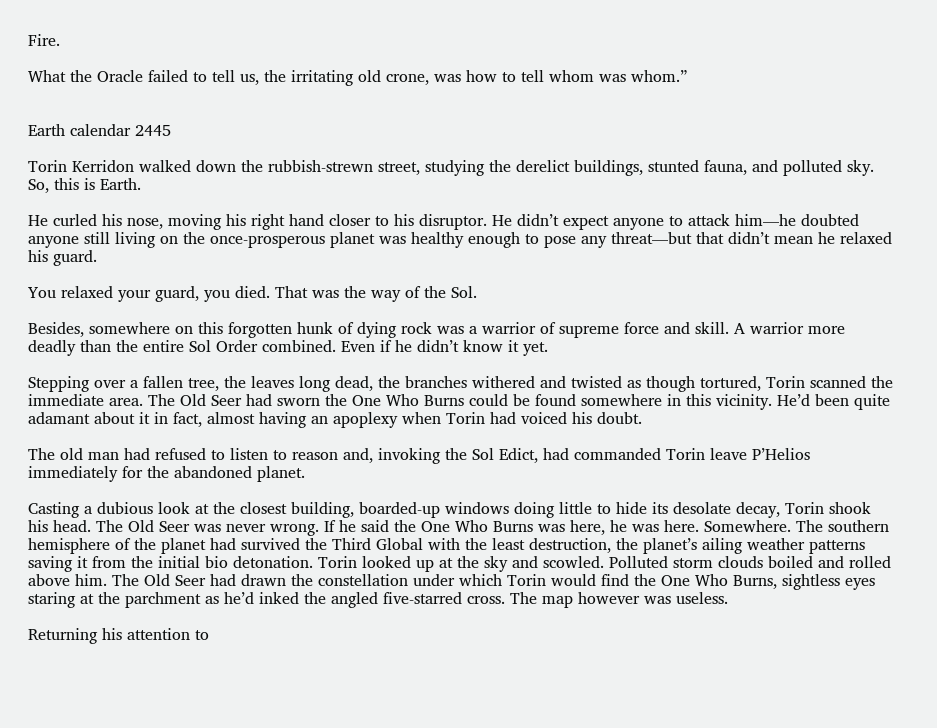Fire.

What the Oracle failed to tell us, the irritating old crone, was how to tell whom was whom.”


Earth calendar 2445

Torin Kerridon walked down the rubbish-strewn street, studying the derelict buildings, stunted fauna, and polluted sky. So, this is Earth.

He curled his nose, moving his right hand closer to his disruptor. He didn’t expect anyone to attack him—he doubted anyone still living on the once-prosperous planet was healthy enough to pose any threat—but that didn’t mean he relaxed his guard.

You relaxed your guard, you died. That was the way of the Sol.

Besides, somewhere on this forgotten hunk of dying rock was a warrior of supreme force and skill. A warrior more deadly than the entire Sol Order combined. Even if he didn’t know it yet.

Stepping over a fallen tree, the leaves long dead, the branches withered and twisted as though tortured, Torin scanned the immediate area. The Old Seer had sworn the One Who Burns could be found somewhere in this vicinity. He’d been quite adamant about it in fact, almost having an apoplexy when Torin had voiced his doubt.

The old man had refused to listen to reason and, invoking the Sol Edict, had commanded Torin leave P’Helios immediately for the abandoned planet.

Casting a dubious look at the closest building, boarded-up windows doing little to hide its desolate decay, Torin shook his head. The Old Seer was never wrong. If he said the One Who Burns was here, he was here. Somewhere. The southern hemisphere of the planet had survived the Third Global with the least destruction, the planet’s ailing weather patterns saving it from the initial bio detonation. Torin looked up at the sky and scowled. Polluted storm clouds boiled and rolled above him. The Old Seer had drawn the constellation under which Torin would find the One Who Burns, sightless eyes staring at the parchment as he’d inked the angled five-starred cross. The map however was useless.

Returning his attention to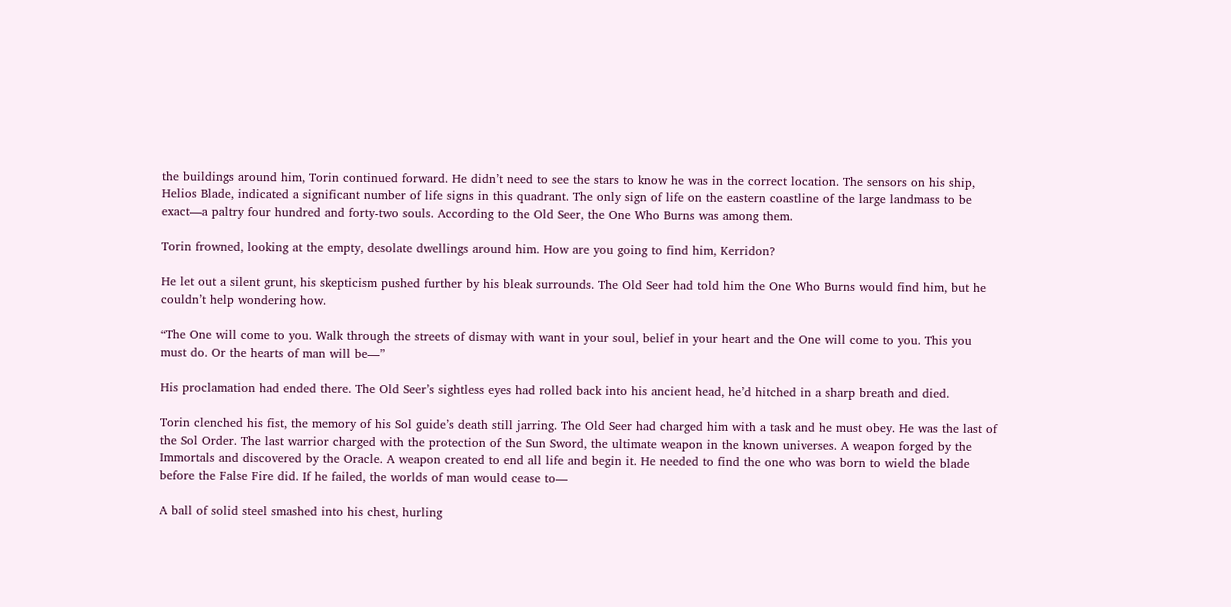the buildings around him, Torin continued forward. He didn’t need to see the stars to know he was in the correct location. The sensors on his ship, Helios Blade, indicated a significant number of life signs in this quadrant. The only sign of life on the eastern coastline of the large landmass to be exact—a paltry four hundred and forty-two souls. According to the Old Seer, the One Who Burns was among them.

Torin frowned, looking at the empty, desolate dwellings around him. How are you going to find him, Kerridon?

He let out a silent grunt, his skepticism pushed further by his bleak surrounds. The Old Seer had told him the One Who Burns would find him, but he couldn’t help wondering how.

“The One will come to you. Walk through the streets of dismay with want in your soul, belief in your heart and the One will come to you. This you must do. Or the hearts of man will be—”

His proclamation had ended there. The Old Seer’s sightless eyes had rolled back into his ancient head, he’d hitched in a sharp breath and died.

Torin clenched his fist, the memory of his Sol guide’s death still jarring. The Old Seer had charged him with a task and he must obey. He was the last of the Sol Order. The last warrior charged with the protection of the Sun Sword, the ultimate weapon in the known universes. A weapon forged by the Immortals and discovered by the Oracle. A weapon created to end all life and begin it. He needed to find the one who was born to wield the blade before the False Fire did. If he failed, the worlds of man would cease to—

A ball of solid steel smashed into his chest, hurling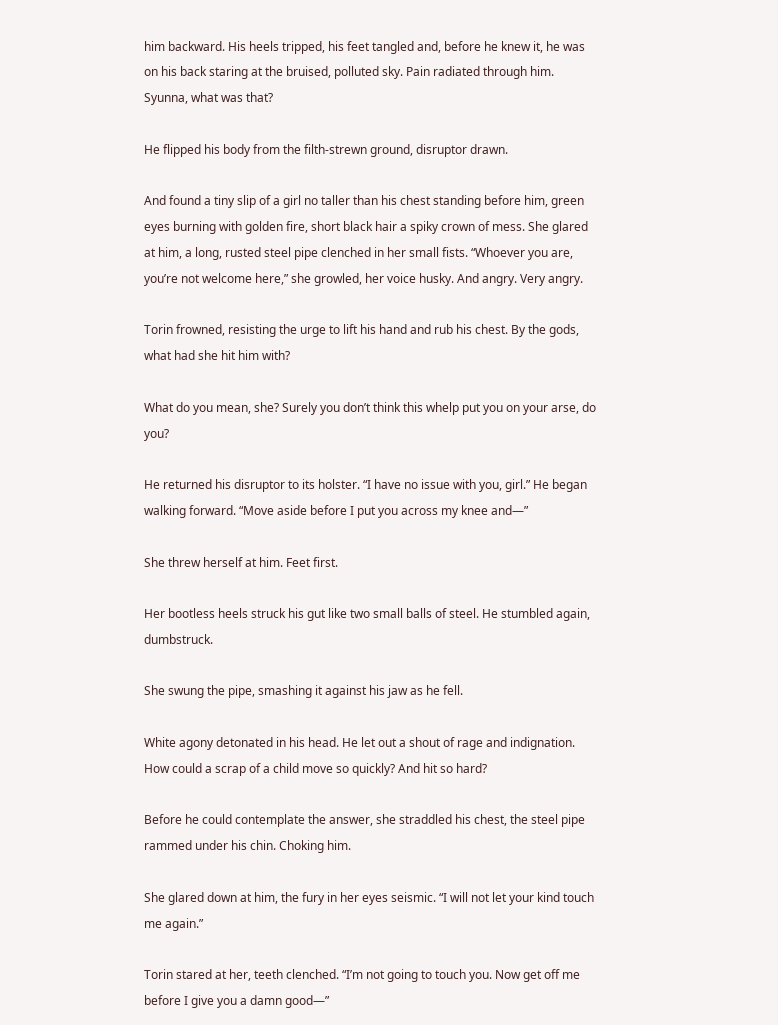him backward. His heels tripped, his feet tangled and, before he knew it, he was on his back staring at the bruised, polluted sky. Pain radiated through him. Syunna, what was that?

He flipped his body from the filth-strewn ground, disruptor drawn.

And found a tiny slip of a girl no taller than his chest standing before him, green eyes burning with golden fire, short black hair a spiky crown of mess. She glared at him, a long, rusted steel pipe clenched in her small fists. “Whoever you are, you’re not welcome here,” she growled, her voice husky. And angry. Very angry.

Torin frowned, resisting the urge to lift his hand and rub his chest. By the gods, what had she hit him with?

What do you mean, she? Surely you don’t think this whelp put you on your arse, do you?

He returned his disruptor to its holster. “I have no issue with you, girl.” He began walking forward. “Move aside before I put you across my knee and—”

She threw herself at him. Feet first.

Her bootless heels struck his gut like two small balls of steel. He stumbled again, dumbstruck.

She swung the pipe, smashing it against his jaw as he fell.

White agony detonated in his head. He let out a shout of rage and indignation. How could a scrap of a child move so quickly? And hit so hard?

Before he could contemplate the answer, she straddled his chest, the steel pipe rammed under his chin. Choking him.

She glared down at him, the fury in her eyes seismic. “I will not let your kind touch me again.”

Torin stared at her, teeth clenched. “I’m not going to touch you. Now get off me before I give you a damn good—”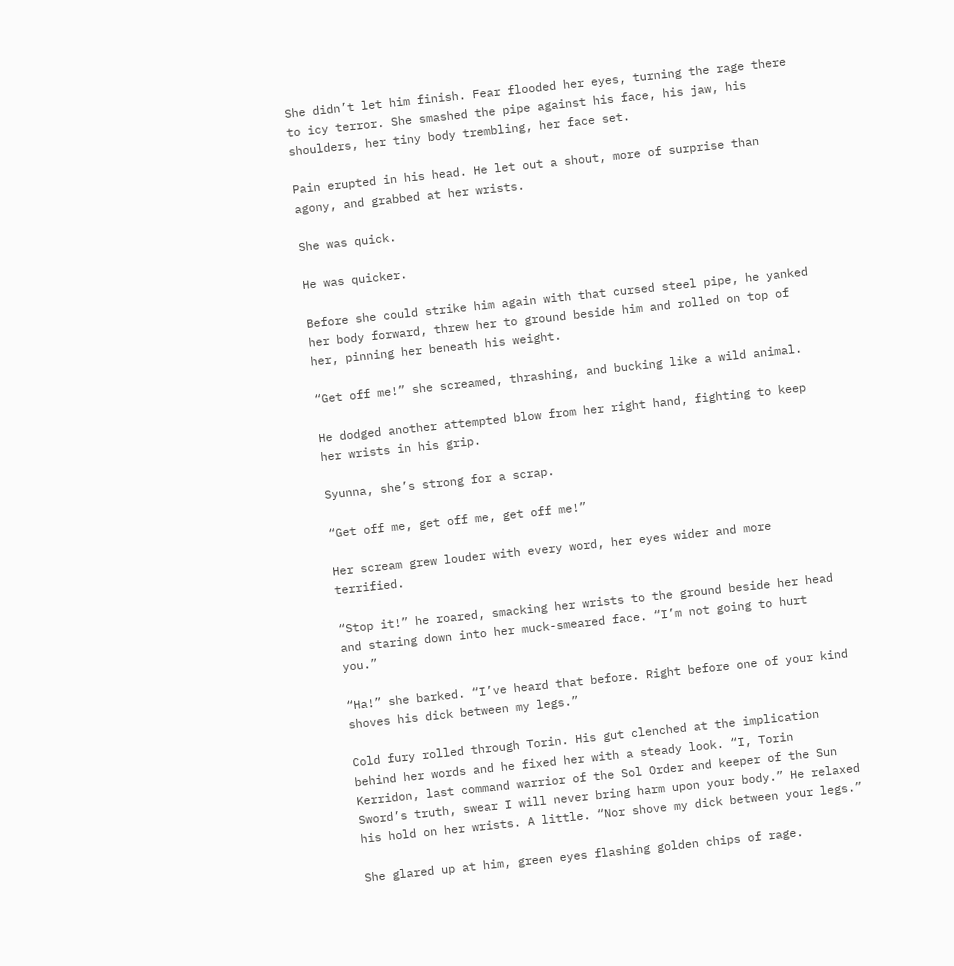She didn’t let him finish. Fear flooded her eyes, turning the rage there to icy terror. She smashed the pipe against his face, his jaw, his shoulders, her tiny body trembling, her face set.

Pain erupted in his head. He let out a shout, more of surprise than agony, and grabbed at her wrists.

She was quick.

He was quicker.

Before she could strike him again with that cursed steel pipe, he yanked her body forward, threw her to ground beside him and rolled on top of her, pinning her beneath his weight.

“Get off me!” she screamed, thrashing, and bucking like a wild animal.

He dodged another attempted blow from her right hand, fighting to keep her wrists in his grip.

Syunna, she’s strong for a scrap.

“Get off me, get off me, get off me!”

Her scream grew louder with every word, her eyes wider and more terrified.

“Stop it!” he roared, smacking her wrists to the ground beside her head and staring down into her muck-smeared face. “I’m not going to hurt you.”

“Ha!” she barked. “I’ve heard that before. Right before one of your kind shoves his dick between my legs.”

Cold fury rolled through Torin. His gut clenched at the implication behind her words and he fixed her with a steady look. “I, Torin Kerridon, last command warrior of the Sol Order and keeper of the Sun Sword’s truth, swear I will never bring harm upon your body.” He relaxed his hold on her wrists. A little. “Nor shove my dick between your legs.”

She glared up at him, green eyes flashing golden chips of rage.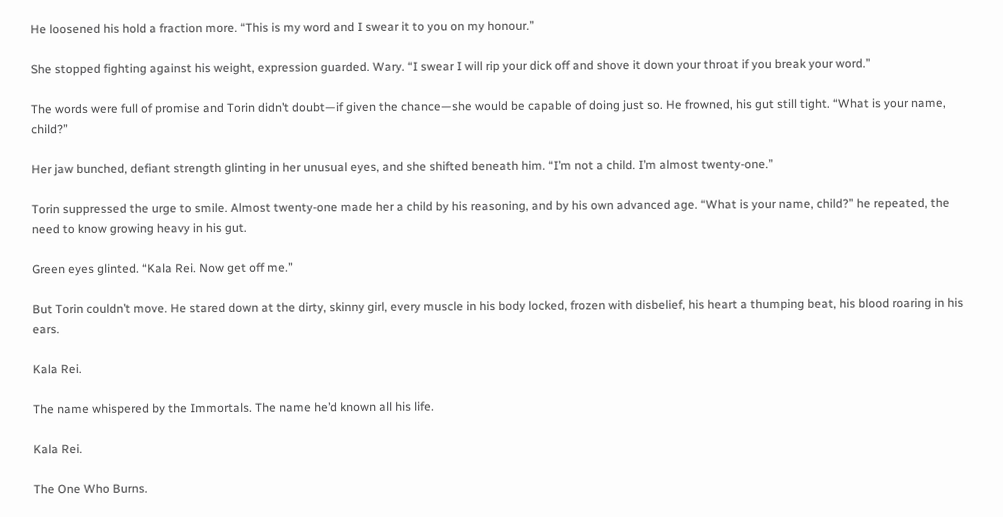He loosened his hold a fraction more. “This is my word and I swear it to you on my honour.”

She stopped fighting against his weight, expression guarded. Wary. “I swear I will rip your dick off and shove it down your throat if you break your word.”

The words were full of promise and Torin didn’t doubt—if given the chance—she would be capable of doing just so. He frowned, his gut still tight. “What is your name, child?”

Her jaw bunched, defiant strength glinting in her unusual eyes, and she shifted beneath him. “I’m not a child. I’m almost twenty-one.”

Torin suppressed the urge to smile. Almost twenty-one made her a child by his reasoning, and by his own advanced age. “What is your name, child?” he repeated, the need to know growing heavy in his gut.

Green eyes glinted. “Kala Rei. Now get off me.”

But Torin couldn’t move. He stared down at the dirty, skinny girl, every muscle in his body locked, frozen with disbelief, his heart a thumping beat, his blood roaring in his ears.

Kala Rei.

The name whispered by the Immortals. The name he’d known all his life.

Kala Rei.

The One Who Burns.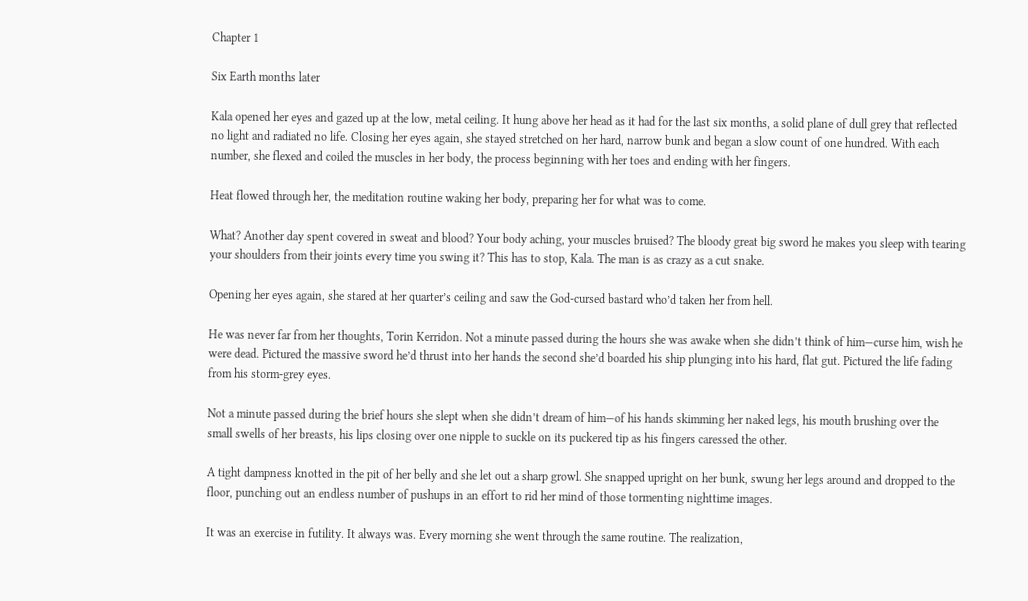Chapter 1

Six Earth months later

Kala opened her eyes and gazed up at the low, metal ceiling. It hung above her head as it had for the last six months, a solid plane of dull grey that reflected no light and radiated no life. Closing her eyes again, she stayed stretched on her hard, narrow bunk and began a slow count of one hundred. With each number, she flexed and coiled the muscles in her body, the process beginning with her toes and ending with her fingers.

Heat flowed through her, the meditation routine waking her body, preparing her for what was to come.

What? Another day spent covered in sweat and blood? Your body aching, your muscles bruised? The bloody great big sword he makes you sleep with tearing your shoulders from their joints every time you swing it? This has to stop, Kala. The man is as crazy as a cut snake.

Opening her eyes again, she stared at her quarter’s ceiling and saw the God-cursed bastard who’d taken her from hell.

He was never far from her thoughts, Torin Kerridon. Not a minute passed during the hours she was awake when she didn’t think of him—curse him, wish he were dead. Pictured the massive sword he’d thrust into her hands the second she’d boarded his ship plunging into his hard, flat gut. Pictured the life fading from his storm-grey eyes.

Not a minute passed during the brief hours she slept when she didn’t dream of him—of his hands skimming her naked legs, his mouth brushing over the small swells of her breasts, his lips closing over one nipple to suckle on its puckered tip as his fingers caressed the other.

A tight dampness knotted in the pit of her belly and she let out a sharp growl. She snapped upright on her bunk, swung her legs around and dropped to the floor, punching out an endless number of pushups in an effort to rid her mind of those tormenting nighttime images.

It was an exercise in futility. It always was. Every morning she went through the same routine. The realization,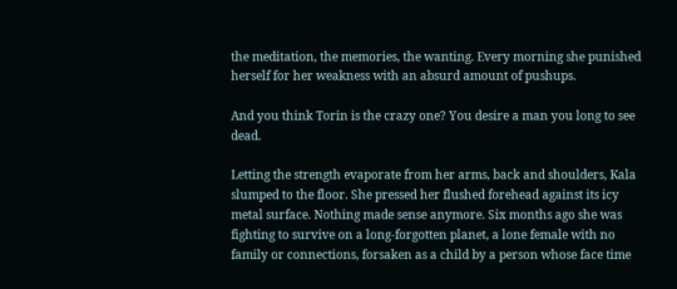the meditation, the memories, the wanting. Every morning she punished herself for her weakness with an absurd amount of pushups.

And you think Torin is the crazy one? You desire a man you long to see dead.

Letting the strength evaporate from her arms, back and shoulders, Kala slumped to the floor. She pressed her flushed forehead against its icy metal surface. Nothing made sense anymore. Six months ago she was fighting to survive on a long-forgotten planet, a lone female with no family or connections, forsaken as a child by a person whose face time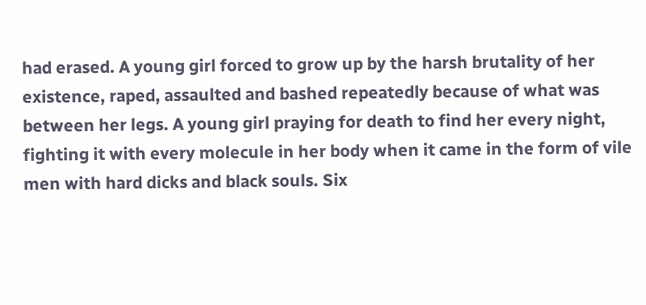had erased. A young girl forced to grow up by the harsh brutality of her existence, raped, assaulted and bashed repeatedly because of what was between her legs. A young girl praying for death to find her every night, fighting it with every molecule in her body when it came in the form of vile men with hard dicks and black souls. Six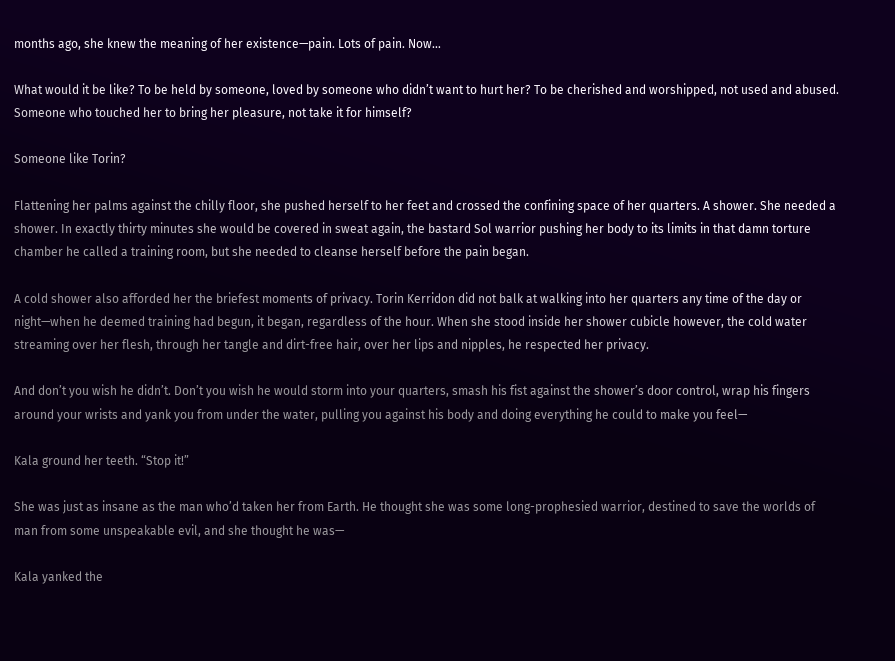months ago, she knew the meaning of her existence—pain. Lots of pain. Now…

What would it be like? To be held by someone, loved by someone who didn’t want to hurt her? To be cherished and worshipped, not used and abused. Someone who touched her to bring her pleasure, not take it for himself?

Someone like Torin?

Flattening her palms against the chilly floor, she pushed herself to her feet and crossed the confining space of her quarters. A shower. She needed a shower. In exactly thirty minutes she would be covered in sweat again, the bastard Sol warrior pushing her body to its limits in that damn torture chamber he called a training room, but she needed to cleanse herself before the pain began.

A cold shower also afforded her the briefest moments of privacy. Torin Kerridon did not balk at walking into her quarters any time of the day or night—when he deemed training had begun, it began, regardless of the hour. When she stood inside her shower cubicle however, the cold water streaming over her flesh, through her tangle and dirt-free hair, over her lips and nipples, he respected her privacy.

And don’t you wish he didn’t. Don’t you wish he would storm into your quarters, smash his fist against the shower’s door control, wrap his fingers around your wrists and yank you from under the water, pulling you against his body and doing everything he could to make you feel—

Kala ground her teeth. “Stop it!”

She was just as insane as the man who’d taken her from Earth. He thought she was some long-prophesied warrior, destined to save the worlds of man from some unspeakable evil, and she thought he was—

Kala yanked the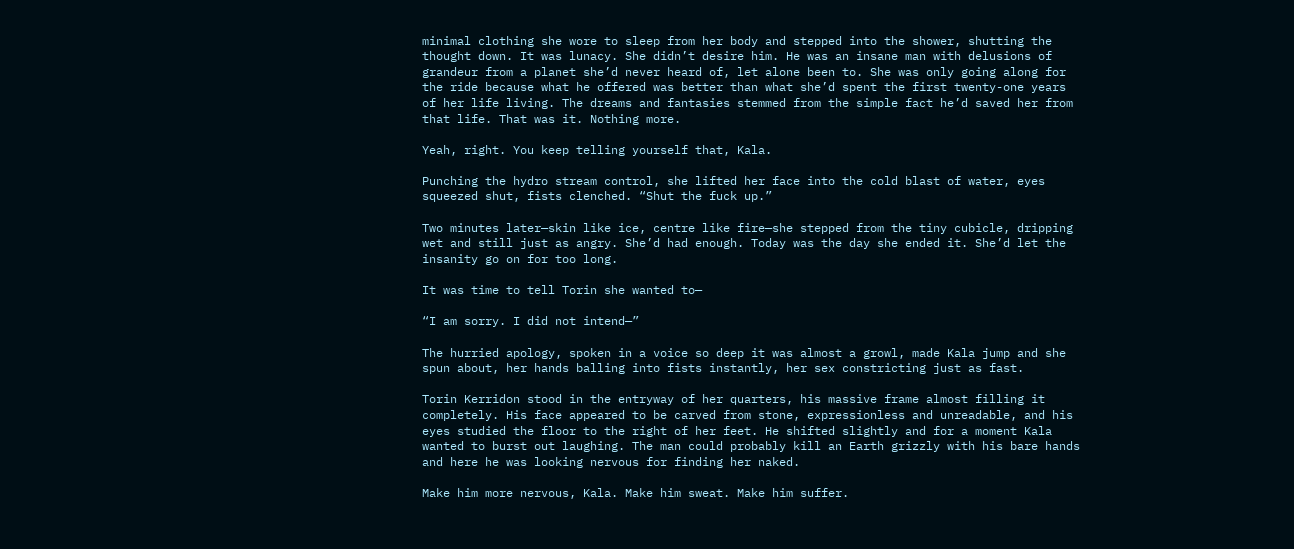minimal clothing she wore to sleep from her body and stepped into the shower, shutting the thought down. It was lunacy. She didn’t desire him. He was an insane man with delusions of grandeur from a planet she’d never heard of, let alone been to. She was only going along for the ride because what he offered was better than what she’d spent the first twenty-one years of her life living. The dreams and fantasies stemmed from the simple fact he’d saved her from that life. That was it. Nothing more.

Yeah, right. You keep telling yourself that, Kala.

Punching the hydro stream control, she lifted her face into the cold blast of water, eyes squeezed shut, fists clenched. “Shut the fuck up.”

Two minutes later—skin like ice, centre like fire—she stepped from the tiny cubicle, dripping wet and still just as angry. She’d had enough. Today was the day she ended it. She’d let the insanity go on for too long.

It was time to tell Torin she wanted to—

“I am sorry. I did not intend—”

The hurried apology, spoken in a voice so deep it was almost a growl, made Kala jump and she spun about, her hands balling into fists instantly, her sex constricting just as fast.

Torin Kerridon stood in the entryway of her quarters, his massive frame almost filling it completely. His face appeared to be carved from stone, expressionless and unreadable, and his eyes studied the floor to the right of her feet. He shifted slightly and for a moment Kala wanted to burst out laughing. The man could probably kill an Earth grizzly with his bare hands and here he was looking nervous for finding her naked.

Make him more nervous, Kala. Make him sweat. Make him suffer.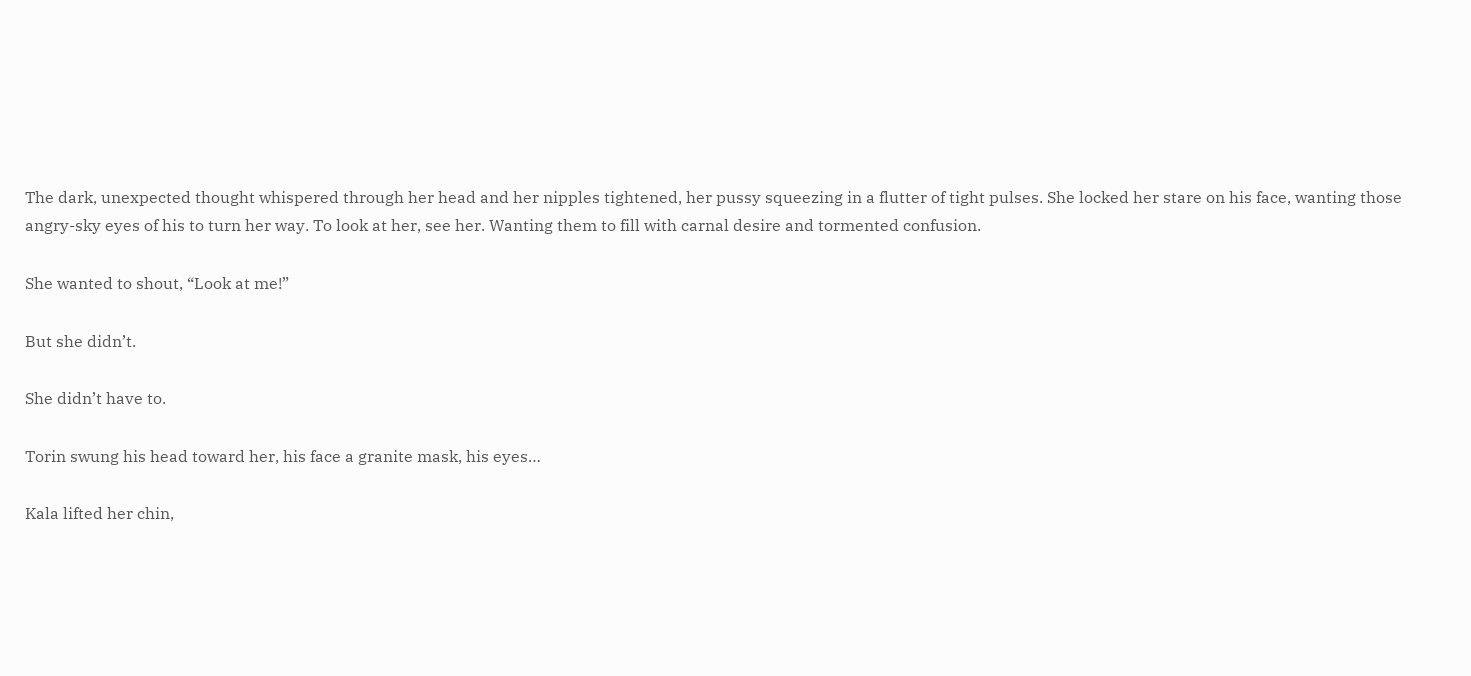The dark, unexpected thought whispered through her head and her nipples tightened, her pussy squeezing in a flutter of tight pulses. She locked her stare on his face, wanting those angry-sky eyes of his to turn her way. To look at her, see her. Wanting them to fill with carnal desire and tormented confusion.

She wanted to shout, “Look at me!”

But she didn’t.

She didn’t have to.

Torin swung his head toward her, his face a granite mask, his eyes…

Kala lifted her chin,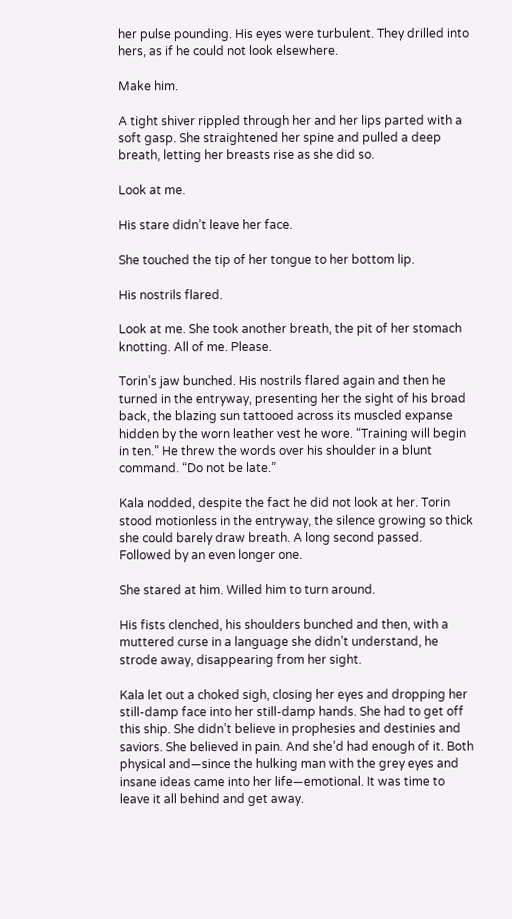her pulse pounding. His eyes were turbulent. They drilled into hers, as if he could not look elsewhere.

Make him.

A tight shiver rippled through her and her lips parted with a soft gasp. She straightened her spine and pulled a deep breath, letting her breasts rise as she did so.

Look at me.

His stare didn’t leave her face.

She touched the tip of her tongue to her bottom lip.

His nostrils flared.

Look at me. She took another breath, the pit of her stomach knotting. All of me. Please.

Torin’s jaw bunched. His nostrils flared again and then he turned in the entryway, presenting her the sight of his broad back, the blazing sun tattooed across its muscled expanse hidden by the worn leather vest he wore. “Training will begin in ten.” He threw the words over his shoulder in a blunt command. “Do not be late.”

Kala nodded, despite the fact he did not look at her. Torin stood motionless in the entryway, the silence growing so thick she could barely draw breath. A long second passed. Followed by an even longer one.

She stared at him. Willed him to turn around.

His fists clenched, his shoulders bunched and then, with a muttered curse in a language she didn’t understand, he strode away, disappearing from her sight.

Kala let out a choked sigh, closing her eyes and dropping her still-damp face into her still-damp hands. She had to get off this ship. She didn’t believe in prophesies and destinies and saviors. She believed in pain. And she’d had enough of it. Both physical and—since the hulking man with the grey eyes and insane ideas came into her life—emotional. It was time to leave it all behind and get away.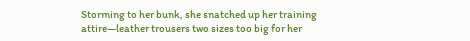Storming to her bunk, she snatched up her training attire—leather trousers two sizes too big for her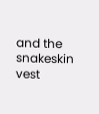and the snakeskin vest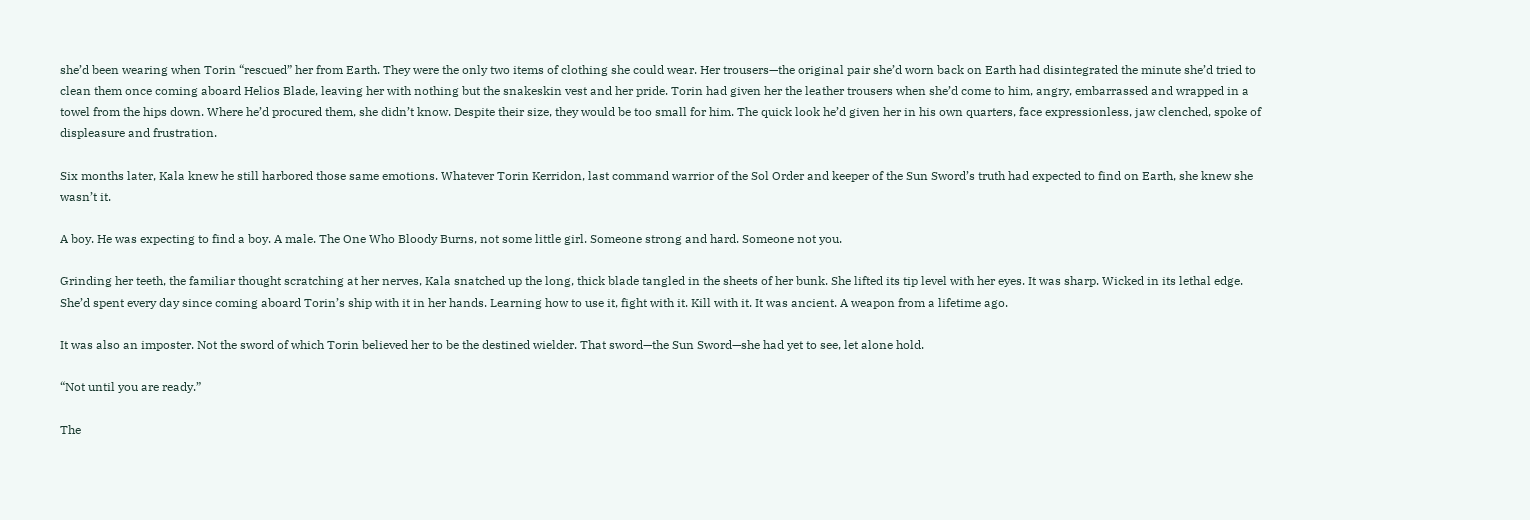she’d been wearing when Torin “rescued” her from Earth. They were the only two items of clothing she could wear. Her trousers—the original pair she’d worn back on Earth had disintegrated the minute she’d tried to clean them once coming aboard Helios Blade, leaving her with nothing but the snakeskin vest and her pride. Torin had given her the leather trousers when she’d come to him, angry, embarrassed and wrapped in a towel from the hips down. Where he’d procured them, she didn’t know. Despite their size, they would be too small for him. The quick look he’d given her in his own quarters, face expressionless, jaw clenched, spoke of displeasure and frustration.

Six months later, Kala knew he still harbored those same emotions. Whatever Torin Kerridon, last command warrior of the Sol Order and keeper of the Sun Sword’s truth had expected to find on Earth, she knew she wasn’t it.

A boy. He was expecting to find a boy. A male. The One Who Bloody Burns, not some little girl. Someone strong and hard. Someone not you.

Grinding her teeth, the familiar thought scratching at her nerves, Kala snatched up the long, thick blade tangled in the sheets of her bunk. She lifted its tip level with her eyes. It was sharp. Wicked in its lethal edge. She’d spent every day since coming aboard Torin’s ship with it in her hands. Learning how to use it, fight with it. Kill with it. It was ancient. A weapon from a lifetime ago.

It was also an imposter. Not the sword of which Torin believed her to be the destined wielder. That sword—the Sun Sword—she had yet to see, let alone hold.

“Not until you are ready.”

The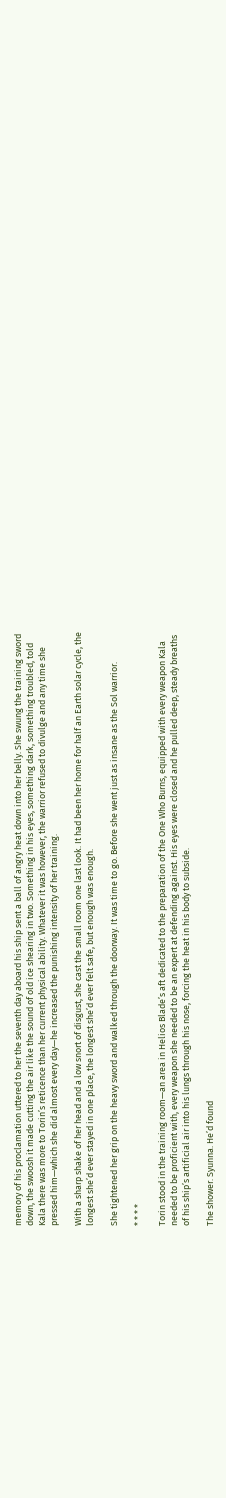memory of his proclamation uttered to her the seventh day aboard his ship sent a ball of angry heat down into her belly. She swung the training sword down, the swoosh it made cutting the air like the sound of old ice shearing in two. Something in his eyes, something dark, something troubled, told Kala there was more to Torin’s reticence than her current physical ability. Whatever it was however, the warrior refused to divulge and any time she pressed him—which she did almost every day—he increased the punishing intensity of her training.

With a sharp shake of her head and a low snort of disgust, she cast the small room one last look. It had been her home for half an Earth solar cycle, the longest she’d ever stayed in one place, the longest she’d ever felt safe, but enough was enough.

She tightened her grip on the heavy sword and walked through the doorway. It was time to go. Before she went just as insane as the Sol warrior.

* * * *

Torin stood in the training room—an area in Helios Blade’s aft dedicated to the preparation of the One Who Burns, equipped with every weapon Kala needed to be proficient with, every weapon she needed to be an expert at defending against. His eyes were closed and he pulled deep, steady breaths of his ship’s artificial air into his lungs through his nose, forcing the heat in his body to subside.

The shower. Syunna. He’d found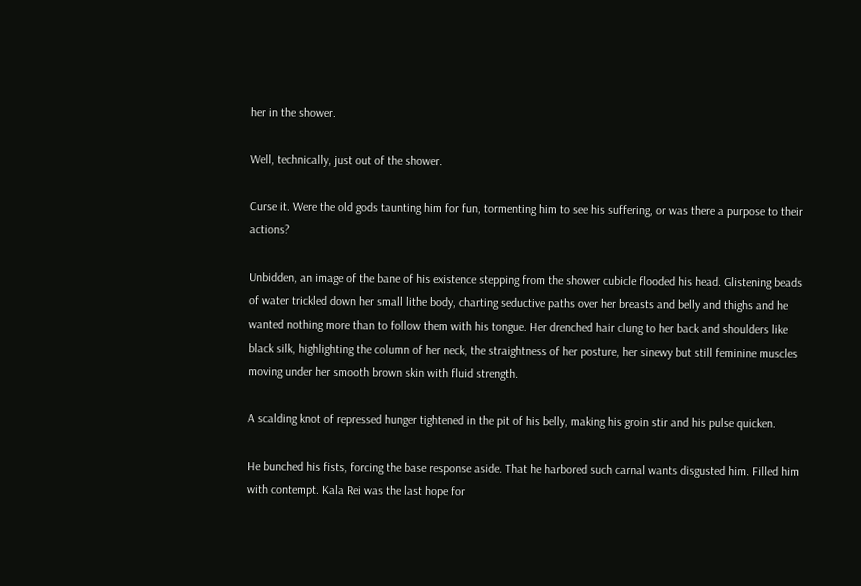her in the shower.

Well, technically, just out of the shower.

Curse it. Were the old gods taunting him for fun, tormenting him to see his suffering, or was there a purpose to their actions?

Unbidden, an image of the bane of his existence stepping from the shower cubicle flooded his head. Glistening beads of water trickled down her small lithe body, charting seductive paths over her breasts and belly and thighs and he wanted nothing more than to follow them with his tongue. Her drenched hair clung to her back and shoulders like black silk, highlighting the column of her neck, the straightness of her posture, her sinewy but still feminine muscles moving under her smooth brown skin with fluid strength.

A scalding knot of repressed hunger tightened in the pit of his belly, making his groin stir and his pulse quicken.

He bunched his fists, forcing the base response aside. That he harbored such carnal wants disgusted him. Filled him with contempt. Kala Rei was the last hope for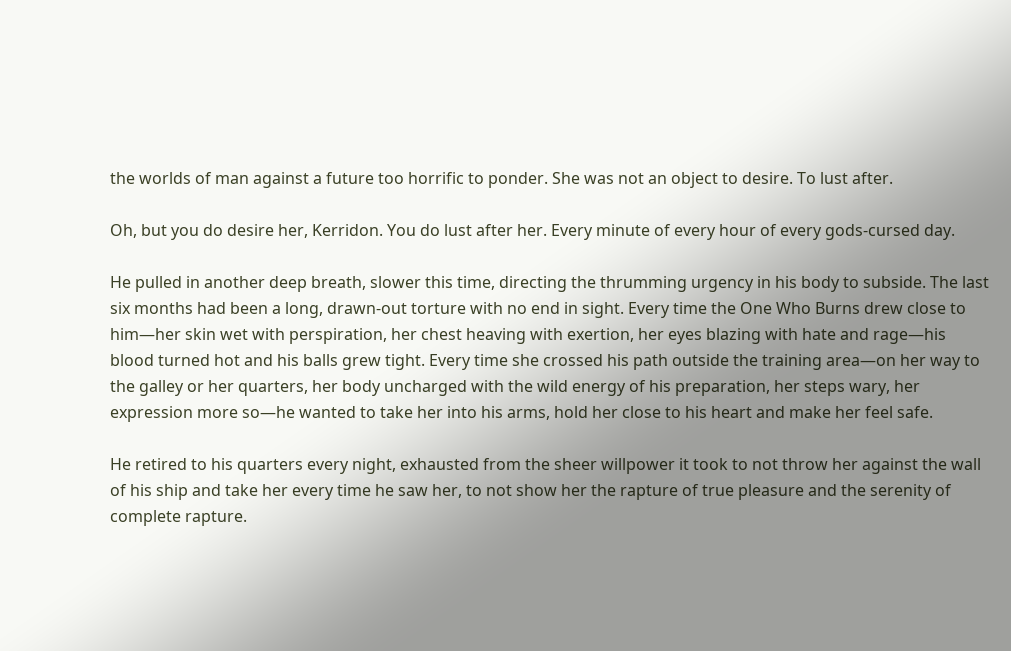the worlds of man against a future too horrific to ponder. She was not an object to desire. To lust after.

Oh, but you do desire her, Kerridon. You do lust after her. Every minute of every hour of every gods-cursed day.

He pulled in another deep breath, slower this time, directing the thrumming urgency in his body to subside. The last six months had been a long, drawn-out torture with no end in sight. Every time the One Who Burns drew close to him—her skin wet with perspiration, her chest heaving with exertion, her eyes blazing with hate and rage—his blood turned hot and his balls grew tight. Every time she crossed his path outside the training area—on her way to the galley or her quarters, her body uncharged with the wild energy of his preparation, her steps wary, her expression more so—he wanted to take her into his arms, hold her close to his heart and make her feel safe.

He retired to his quarters every night, exhausted from the sheer willpower it took to not throw her against the wall of his ship and take her every time he saw her, to not show her the rapture of true pleasure and the serenity of complete rapture.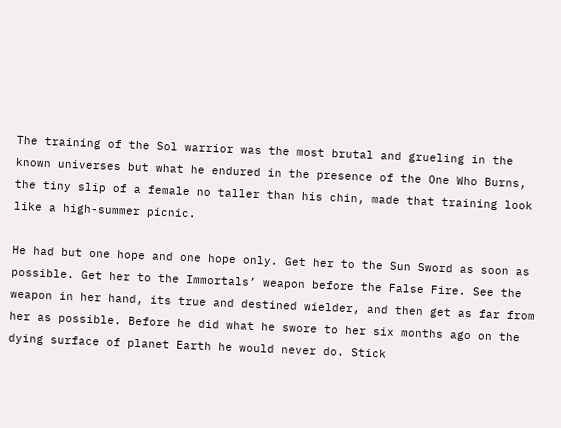The training of the Sol warrior was the most brutal and grueling in the known universes but what he endured in the presence of the One Who Burns, the tiny slip of a female no taller than his chin, made that training look like a high-summer picnic.

He had but one hope and one hope only. Get her to the Sun Sword as soon as possible. Get her to the Immortals’ weapon before the False Fire. See the weapon in her hand, its true and destined wielder, and then get as far from her as possible. Before he did what he swore to her six months ago on the dying surface of planet Earth he would never do. Stick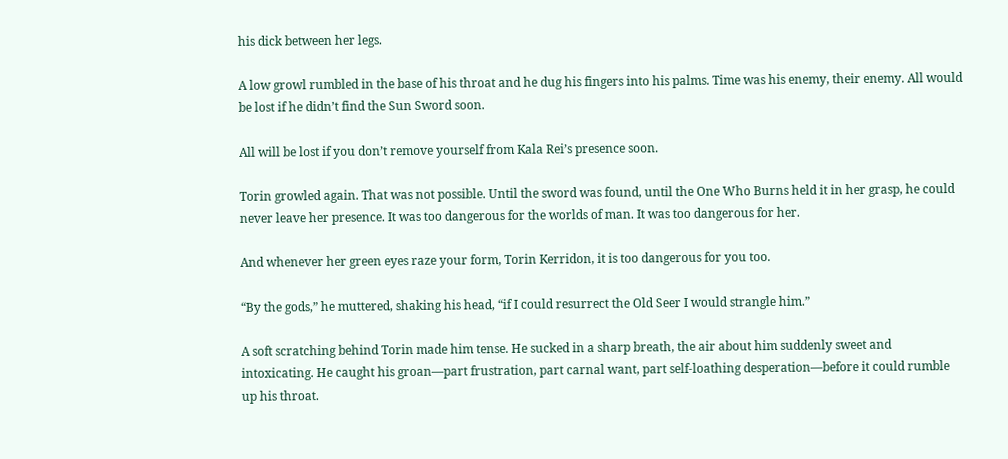his dick between her legs.

A low growl rumbled in the base of his throat and he dug his fingers into his palms. Time was his enemy, their enemy. All would be lost if he didn’t find the Sun Sword soon.

All will be lost if you don’t remove yourself from Kala Rei’s presence soon.

Torin growled again. That was not possible. Until the sword was found, until the One Who Burns held it in her grasp, he could never leave her presence. It was too dangerous for the worlds of man. It was too dangerous for her.

And whenever her green eyes raze your form, Torin Kerridon, it is too dangerous for you too.

“By the gods,” he muttered, shaking his head, “if I could resurrect the Old Seer I would strangle him.”

A soft scratching behind Torin made him tense. He sucked in a sharp breath, the air about him suddenly sweet and intoxicating. He caught his groan—part frustration, part carnal want, part self-loathing desperation—before it could rumble up his throat.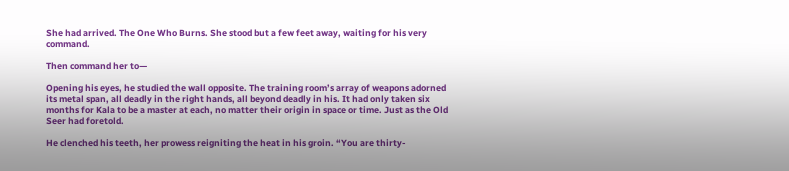She had arrived. The One Who Burns. She stood but a few feet away, waiting for his very command.

Then command her to—

Opening his eyes, he studied the wall opposite. The training room’s array of weapons adorned its metal span, all deadly in the right hands, all beyond deadly in his. It had only taken six months for Kala to be a master at each, no matter their origin in space or time. Just as the Old Seer had foretold.

He clenched his teeth, her prowess reigniting the heat in his groin. “You are thirty-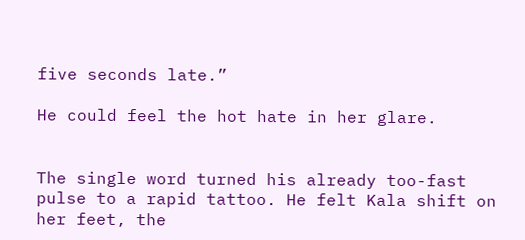five seconds late.”

He could feel the hot hate in her glare.


The single word turned his already too-fast pulse to a rapid tattoo. He felt Kala shift on her feet, the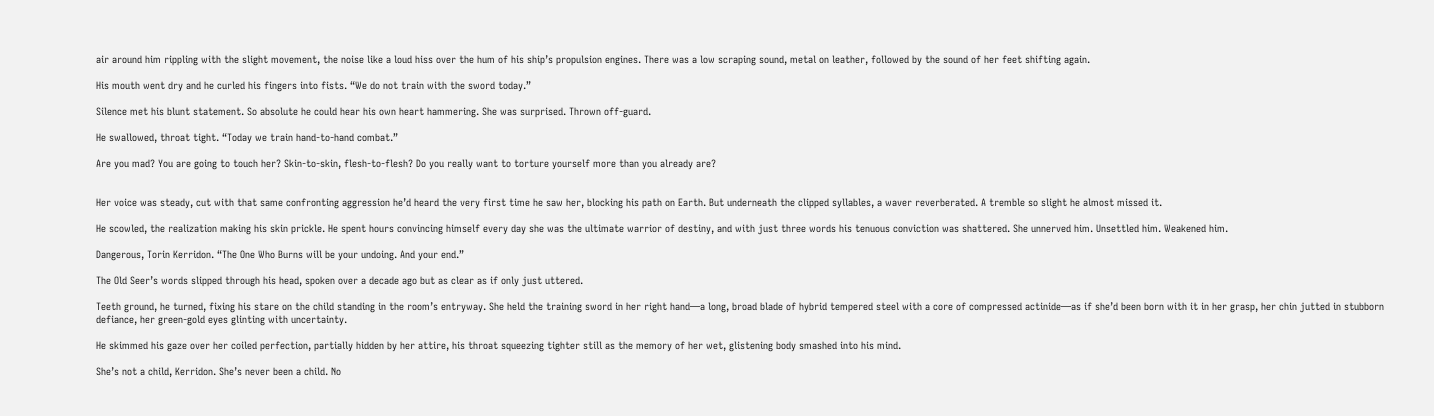air around him rippling with the slight movement, the noise like a loud hiss over the hum of his ship’s propulsion engines. There was a low scraping sound, metal on leather, followed by the sound of her feet shifting again.

His mouth went dry and he curled his fingers into fists. “We do not train with the sword today.”

Silence met his blunt statement. So absolute he could hear his own heart hammering. She was surprised. Thrown off-guard.

He swallowed, throat tight. “Today we train hand-to-hand combat.”

Are you mad? You are going to touch her? Skin-to-skin, flesh-to-flesh? Do you really want to torture yourself more than you already are?


Her voice was steady, cut with that same confronting aggression he’d heard the very first time he saw her, blocking his path on Earth. But underneath the clipped syllables, a waver reverberated. A tremble so slight he almost missed it.

He scowled, the realization making his skin prickle. He spent hours convincing himself every day she was the ultimate warrior of destiny, and with just three words his tenuous conviction was shattered. She unnerved him. Unsettled him. Weakened him.

Dangerous, Torin Kerridon. “The One Who Burns will be your undoing. And your end.”

The Old Seer’s words slipped through his head, spoken over a decade ago but as clear as if only just uttered.

Teeth ground, he turned, fixing his stare on the child standing in the room’s entryway. She held the training sword in her right hand—a long, broad blade of hybrid tempered steel with a core of compressed actinide—as if she’d been born with it in her grasp, her chin jutted in stubborn defiance, her green-gold eyes glinting with uncertainty.

He skimmed his gaze over her coiled perfection, partially hidden by her attire, his throat squeezing tighter still as the memory of her wet, glistening body smashed into his mind.

She’s not a child, Kerridon. She’s never been a child. No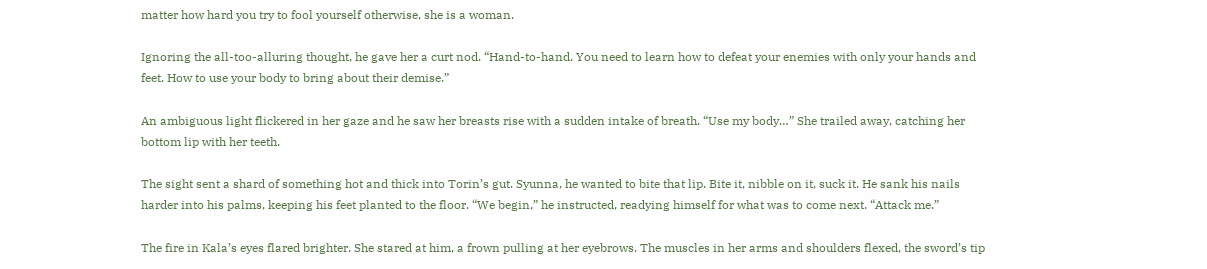matter how hard you try to fool yourself otherwise, she is a woman.

Ignoring the all-too-alluring thought, he gave her a curt nod. “Hand-to-hand. You need to learn how to defeat your enemies with only your hands and feet. How to use your body to bring about their demise.”

An ambiguous light flickered in her gaze and he saw her breasts rise with a sudden intake of breath. “Use my body…” She trailed away, catching her bottom lip with her teeth.

The sight sent a shard of something hot and thick into Torin’s gut. Syunna, he wanted to bite that lip. Bite it, nibble on it, suck it. He sank his nails harder into his palms, keeping his feet planted to the floor. “We begin,” he instructed, readying himself for what was to come next. “Attack me.”

The fire in Kala’s eyes flared brighter. She stared at him, a frown pulling at her eyebrows. The muscles in her arms and shoulders flexed, the sword’s tip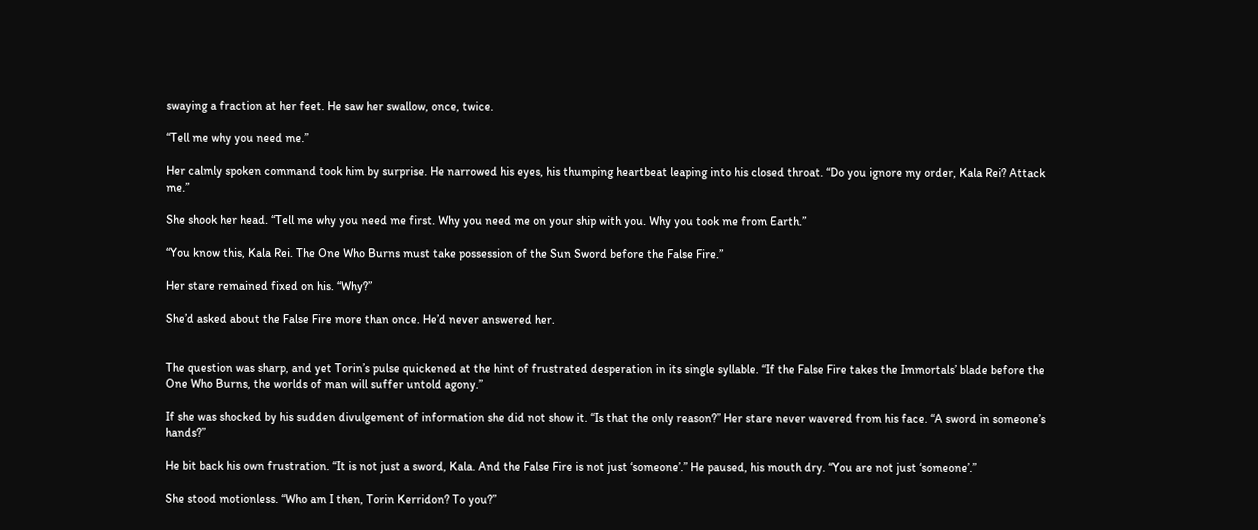swaying a fraction at her feet. He saw her swallow, once, twice.

“Tell me why you need me.”

Her calmly spoken command took him by surprise. He narrowed his eyes, his thumping heartbeat leaping into his closed throat. “Do you ignore my order, Kala Rei? Attack me.”

She shook her head. “Tell me why you need me first. Why you need me on your ship with you. Why you took me from Earth.”

“You know this, Kala Rei. The One Who Burns must take possession of the Sun Sword before the False Fire.”

Her stare remained fixed on his. “Why?”

She’d asked about the False Fire more than once. He’d never answered her.


The question was sharp, and yet Torin’s pulse quickened at the hint of frustrated desperation in its single syllable. “If the False Fire takes the Immortals’ blade before the One Who Burns, the worlds of man will suffer untold agony.”

If she was shocked by his sudden divulgement of information she did not show it. “Is that the only reason?” Her stare never wavered from his face. “A sword in someone’s hands?”

He bit back his own frustration. “It is not just a sword, Kala. And the False Fire is not just ‘someone’.” He paused, his mouth dry. “You are not just ‘someone’.”

She stood motionless. “Who am I then, Torin Kerridon? To you?”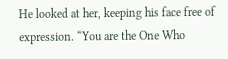He looked at her, keeping his face free of expression. “You are the One Who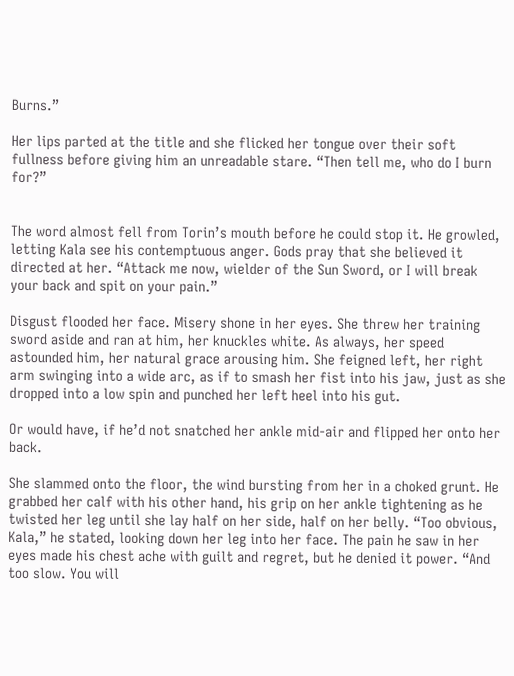Burns.”

Her lips parted at the title and she flicked her tongue over their soft fullness before giving him an unreadable stare. “Then tell me, who do I burn for?”


The word almost fell from Torin’s mouth before he could stop it. He growled, letting Kala see his contemptuous anger. Gods pray that she believed it directed at her. “Attack me now, wielder of the Sun Sword, or I will break your back and spit on your pain.”

Disgust flooded her face. Misery shone in her eyes. She threw her training sword aside and ran at him, her knuckles white. As always, her speed astounded him, her natural grace arousing him. She feigned left, her right arm swinging into a wide arc, as if to smash her fist into his jaw, just as she dropped into a low spin and punched her left heel into his gut.

Or would have, if he’d not snatched her ankle mid-air and flipped her onto her back.

She slammed onto the floor, the wind bursting from her in a choked grunt. He grabbed her calf with his other hand, his grip on her ankle tightening as he twisted her leg until she lay half on her side, half on her belly. “Too obvious, Kala,” he stated, looking down her leg into her face. The pain he saw in her eyes made his chest ache with guilt and regret, but he denied it power. “And too slow. You will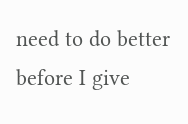need to do better before I give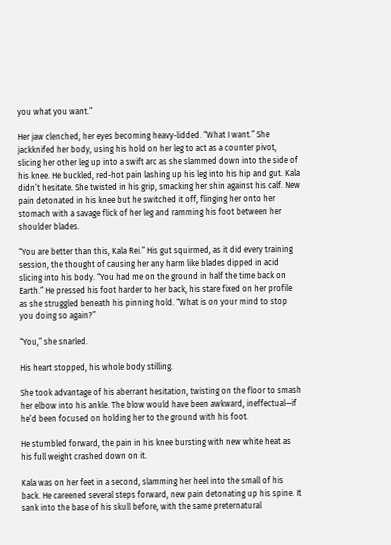you what you want.”

Her jaw clenched, her eyes becoming heavy-lidded. “What I want.” She jackknifed her body, using his hold on her leg to act as a counter pivot, slicing her other leg up into a swift arc as she slammed down into the side of his knee. He buckled, red-hot pain lashing up his leg into his hip and gut. Kala didn’t hesitate. She twisted in his grip, smacking her shin against his calf. New pain detonated in his knee but he switched it off, flinging her onto her stomach with a savage flick of her leg and ramming his foot between her shoulder blades.

“You are better than this, Kala Rei.” His gut squirmed, as it did every training session, the thought of causing her any harm like blades dipped in acid slicing into his body. “You had me on the ground in half the time back on Earth.” He pressed his foot harder to her back, his stare fixed on her profile as she struggled beneath his pinning hold. “What is on your mind to stop you doing so again?”

“You,” she snarled.

His heart stopped, his whole body stilling.

She took advantage of his aberrant hesitation, twisting on the floor to smash her elbow into his ankle. The blow would have been awkward, ineffectual—if he’d been focused on holding her to the ground with his foot.

He stumbled forward, the pain in his knee bursting with new white heat as his full weight crashed down on it.

Kala was on her feet in a second, slamming her heel into the small of his back. He careened several steps forward, new pain detonating up his spine. It sank into the base of his skull before, with the same preternatural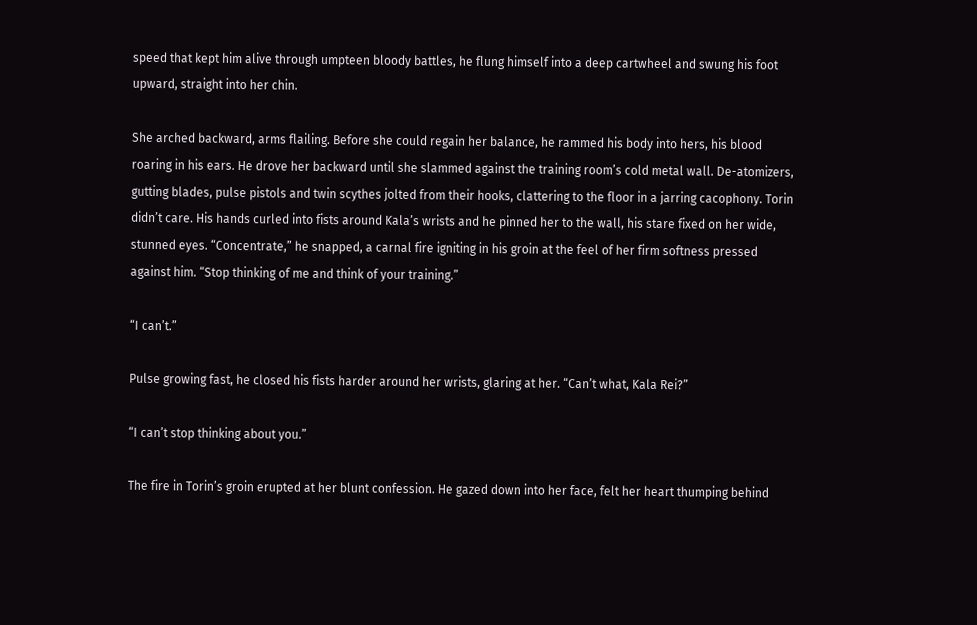speed that kept him alive through umpteen bloody battles, he flung himself into a deep cartwheel and swung his foot upward, straight into her chin.

She arched backward, arms flailing. Before she could regain her balance, he rammed his body into hers, his blood roaring in his ears. He drove her backward until she slammed against the training room’s cold metal wall. De-atomizers, gutting blades, pulse pistols and twin scythes jolted from their hooks, clattering to the floor in a jarring cacophony. Torin didn’t care. His hands curled into fists around Kala’s wrists and he pinned her to the wall, his stare fixed on her wide, stunned eyes. “Concentrate,” he snapped, a carnal fire igniting in his groin at the feel of her firm softness pressed against him. “Stop thinking of me and think of your training.”

“I can’t.”

Pulse growing fast, he closed his fists harder around her wrists, glaring at her. “Can’t what, Kala Rei?”

“I can’t stop thinking about you.”

The fire in Torin’s groin erupted at her blunt confession. He gazed down into her face, felt her heart thumping behind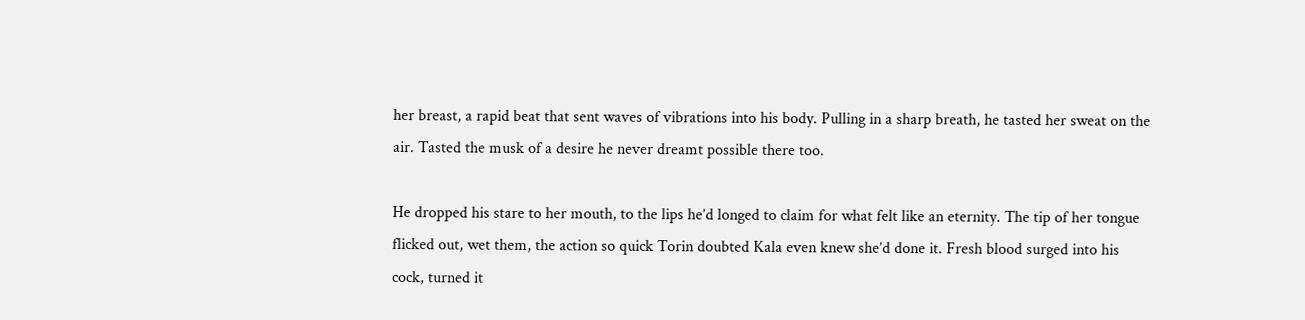her breast, a rapid beat that sent waves of vibrations into his body. Pulling in a sharp breath, he tasted her sweat on the air. Tasted the musk of a desire he never dreamt possible there too.

He dropped his stare to her mouth, to the lips he’d longed to claim for what felt like an eternity. The tip of her tongue flicked out, wet them, the action so quick Torin doubted Kala even knew she’d done it. Fresh blood surged into his cock, turned it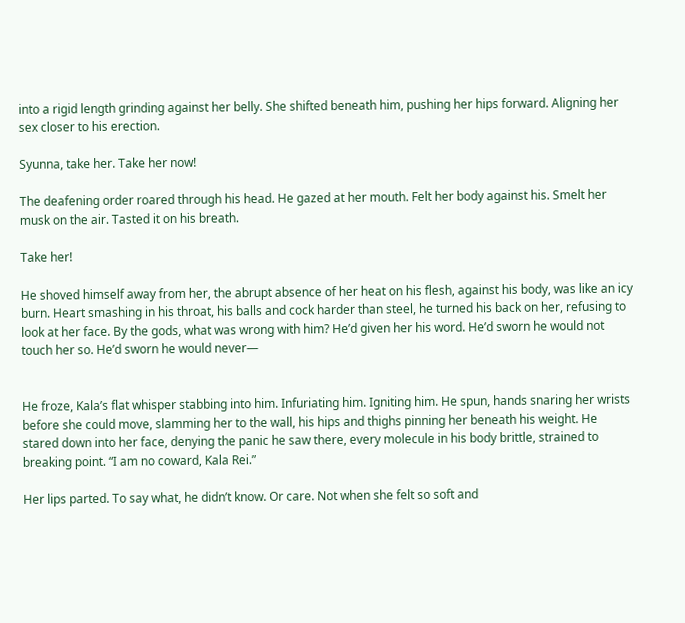into a rigid length grinding against her belly. She shifted beneath him, pushing her hips forward. Aligning her sex closer to his erection.

Syunna, take her. Take her now!

The deafening order roared through his head. He gazed at her mouth. Felt her body against his. Smelt her musk on the air. Tasted it on his breath.

Take her!

He shoved himself away from her, the abrupt absence of her heat on his flesh, against his body, was like an icy burn. Heart smashing in his throat, his balls and cock harder than steel, he turned his back on her, refusing to look at her face. By the gods, what was wrong with him? He’d given her his word. He’d sworn he would not touch her so. He’d sworn he would never—


He froze, Kala’s flat whisper stabbing into him. Infuriating him. Igniting him. He spun, hands snaring her wrists before she could move, slamming her to the wall, his hips and thighs pinning her beneath his weight. He stared down into her face, denying the panic he saw there, every molecule in his body brittle, strained to breaking point. “I am no coward, Kala Rei.”

Her lips parted. To say what, he didn’t know. Or care. Not when she felt so soft and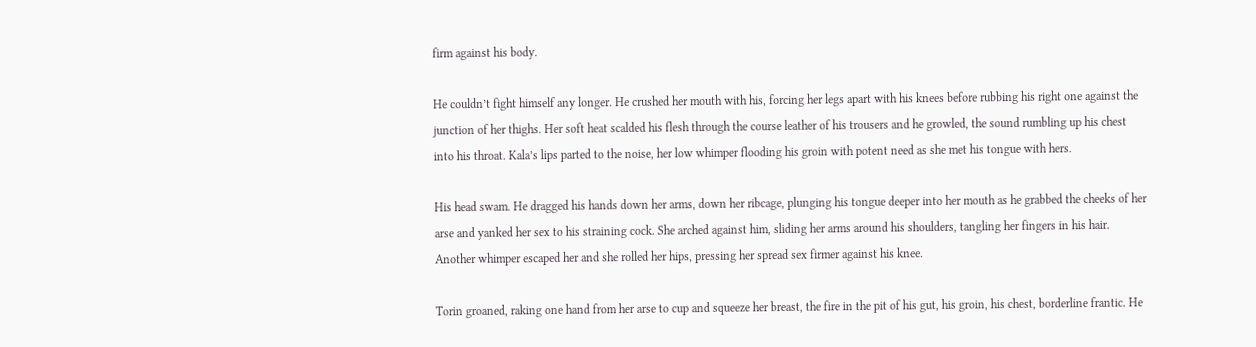firm against his body.

He couldn’t fight himself any longer. He crushed her mouth with his, forcing her legs apart with his knees before rubbing his right one against the junction of her thighs. Her soft heat scalded his flesh through the course leather of his trousers and he growled, the sound rumbling up his chest into his throat. Kala’s lips parted to the noise, her low whimper flooding his groin with potent need as she met his tongue with hers.

His head swam. He dragged his hands down her arms, down her ribcage, plunging his tongue deeper into her mouth as he grabbed the cheeks of her arse and yanked her sex to his straining cock. She arched against him, sliding her arms around his shoulders, tangling her fingers in his hair. Another whimper escaped her and she rolled her hips, pressing her spread sex firmer against his knee.

Torin groaned, raking one hand from her arse to cup and squeeze her breast, the fire in the pit of his gut, his groin, his chest, borderline frantic. He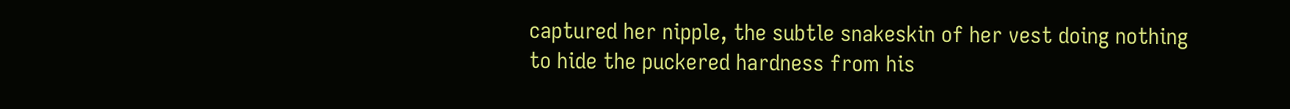captured her nipple, the subtle snakeskin of her vest doing nothing to hide the puckered hardness from his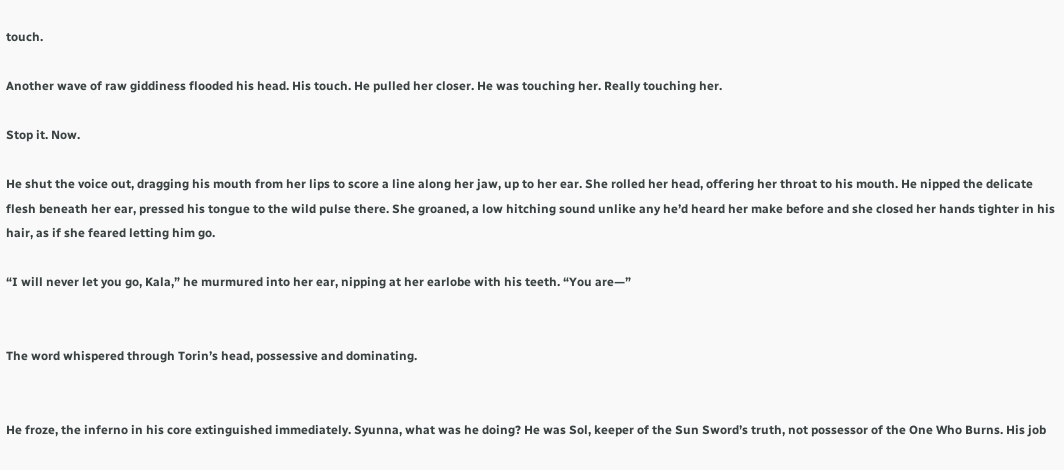touch.

Another wave of raw giddiness flooded his head. His touch. He pulled her closer. He was touching her. Really touching her.

Stop it. Now.

He shut the voice out, dragging his mouth from her lips to score a line along her jaw, up to her ear. She rolled her head, offering her throat to his mouth. He nipped the delicate flesh beneath her ear, pressed his tongue to the wild pulse there. She groaned, a low hitching sound unlike any he’d heard her make before and she closed her hands tighter in his hair, as if she feared letting him go.

“I will never let you go, Kala,” he murmured into her ear, nipping at her earlobe with his teeth. “You are—”


The word whispered through Torin’s head, possessive and dominating.


He froze, the inferno in his core extinguished immediately. Syunna, what was he doing? He was Sol, keeper of the Sun Sword’s truth, not possessor of the One Who Burns. His job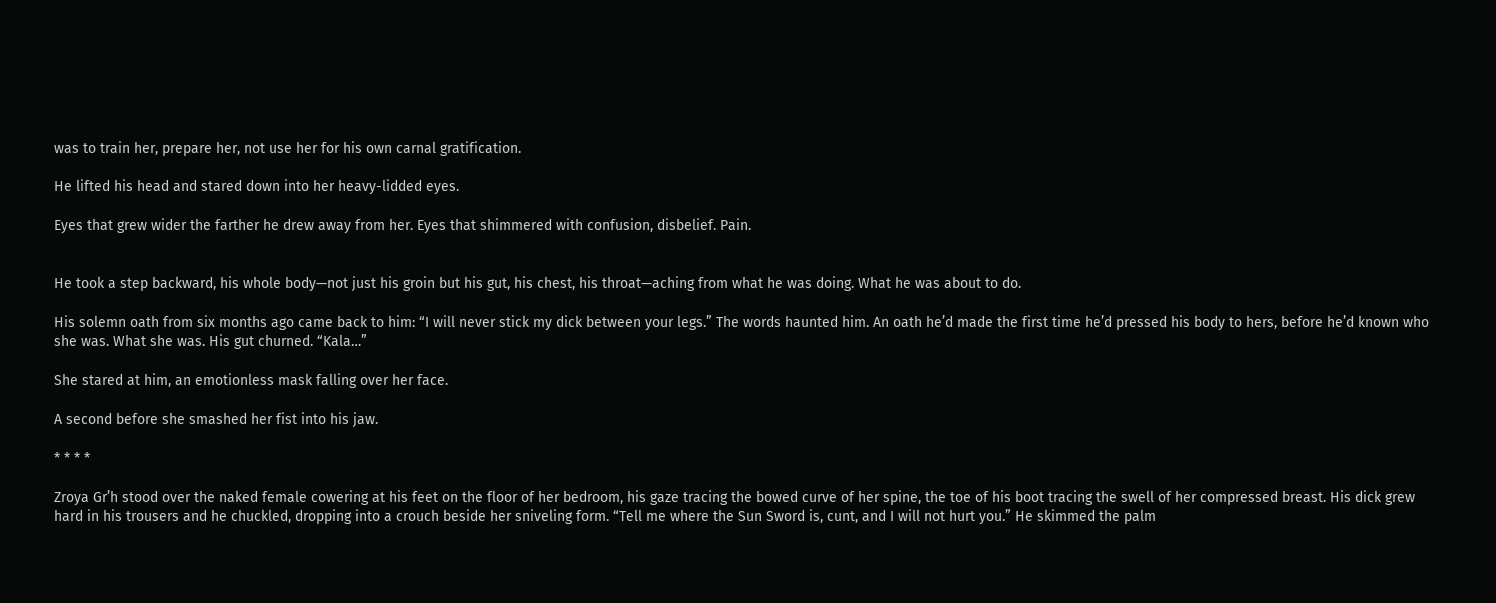was to train her, prepare her, not use her for his own carnal gratification.

He lifted his head and stared down into her heavy-lidded eyes.

Eyes that grew wider the farther he drew away from her. Eyes that shimmered with confusion, disbelief. Pain.


He took a step backward, his whole body—not just his groin but his gut, his chest, his throat—aching from what he was doing. What he was about to do.

His solemn oath from six months ago came back to him: “I will never stick my dick between your legs.” The words haunted him. An oath he’d made the first time he’d pressed his body to hers, before he’d known who she was. What she was. His gut churned. “Kala…”

She stared at him, an emotionless mask falling over her face.

A second before she smashed her fist into his jaw.

* * * *

Zroya Gr’h stood over the naked female cowering at his feet on the floor of her bedroom, his gaze tracing the bowed curve of her spine, the toe of his boot tracing the swell of her compressed breast. His dick grew hard in his trousers and he chuckled, dropping into a crouch beside her sniveling form. “Tell me where the Sun Sword is, cunt, and I will not hurt you.” He skimmed the palm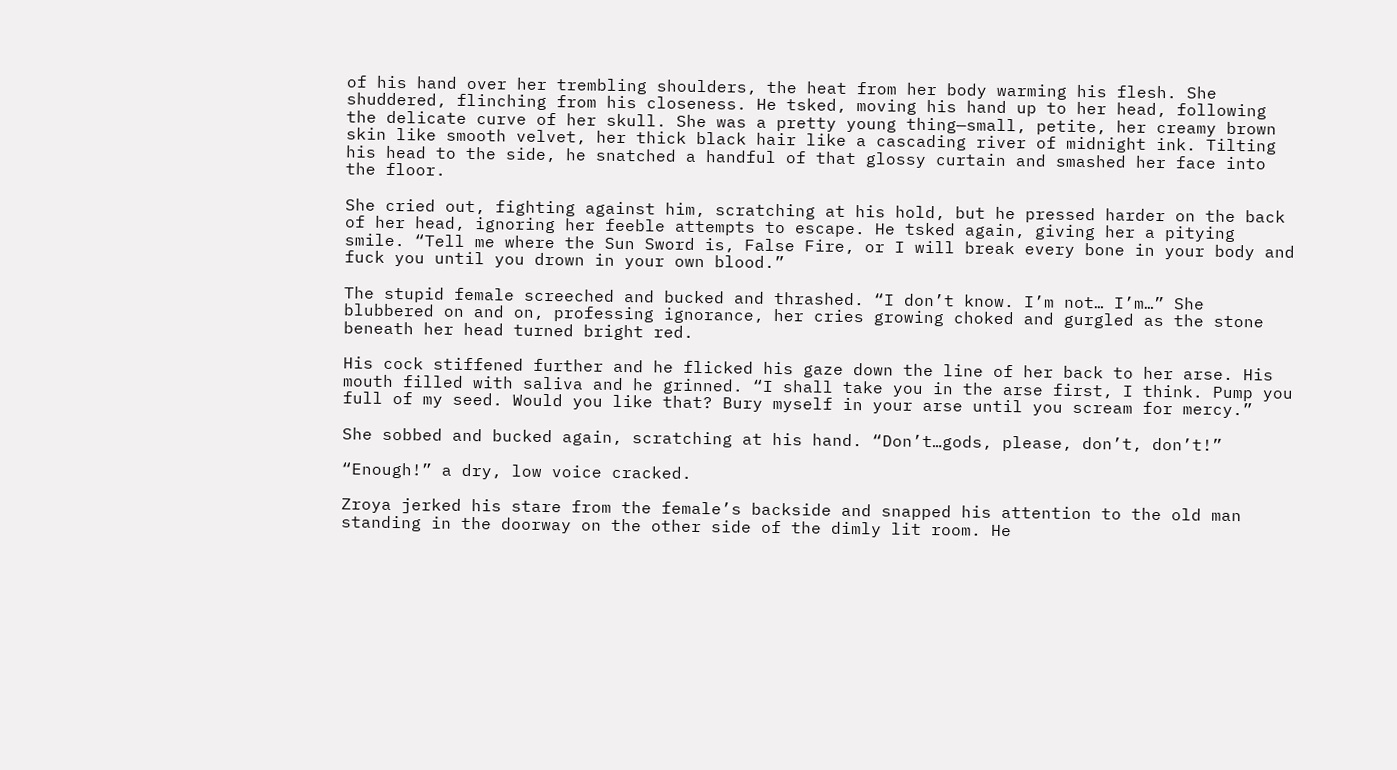of his hand over her trembling shoulders, the heat from her body warming his flesh. She shuddered, flinching from his closeness. He tsked, moving his hand up to her head, following the delicate curve of her skull. She was a pretty young thing—small, petite, her creamy brown skin like smooth velvet, her thick black hair like a cascading river of midnight ink. Tilting his head to the side, he snatched a handful of that glossy curtain and smashed her face into the floor.

She cried out, fighting against him, scratching at his hold, but he pressed harder on the back of her head, ignoring her feeble attempts to escape. He tsked again, giving her a pitying smile. “Tell me where the Sun Sword is, False Fire, or I will break every bone in your body and fuck you until you drown in your own blood.”

The stupid female screeched and bucked and thrashed. “I don’t know. I’m not… I’m…” She blubbered on and on, professing ignorance, her cries growing choked and gurgled as the stone beneath her head turned bright red.

His cock stiffened further and he flicked his gaze down the line of her back to her arse. His mouth filled with saliva and he grinned. “I shall take you in the arse first, I think. Pump you full of my seed. Would you like that? Bury myself in your arse until you scream for mercy.”

She sobbed and bucked again, scratching at his hand. “Don’t…gods, please, don’t, don’t!”

“Enough!” a dry, low voice cracked.

Zroya jerked his stare from the female’s backside and snapped his attention to the old man standing in the doorway on the other side of the dimly lit room. He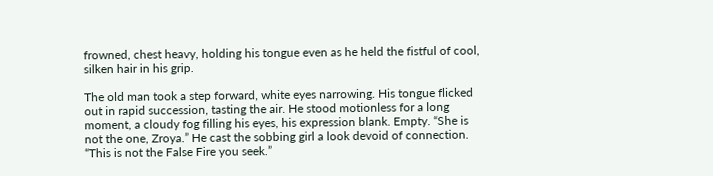frowned, chest heavy, holding his tongue even as he held the fistful of cool, silken hair in his grip.

The old man took a step forward, white eyes narrowing. His tongue flicked out in rapid succession, tasting the air. He stood motionless for a long moment, a cloudy fog filling his eyes, his expression blank. Empty. “She is not the one, Zroya.” He cast the sobbing girl a look devoid of connection. “This is not the False Fire you seek.”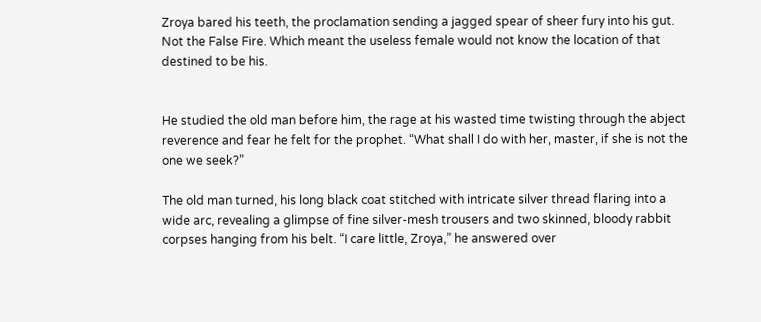Zroya bared his teeth, the proclamation sending a jagged spear of sheer fury into his gut. Not the False Fire. Which meant the useless female would not know the location of that destined to be his.


He studied the old man before him, the rage at his wasted time twisting through the abject reverence and fear he felt for the prophet. “What shall I do with her, master, if she is not the one we seek?”

The old man turned, his long black coat stitched with intricate silver thread flaring into a wide arc, revealing a glimpse of fine silver-mesh trousers and two skinned, bloody rabbit corpses hanging from his belt. “I care little, Zroya,” he answered over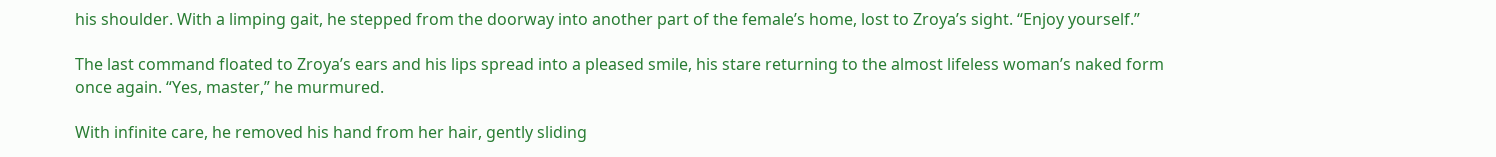his shoulder. With a limping gait, he stepped from the doorway into another part of the female’s home, lost to Zroya’s sight. “Enjoy yourself.”

The last command floated to Zroya’s ears and his lips spread into a pleased smile, his stare returning to the almost lifeless woman’s naked form once again. “Yes, master,” he murmured.

With infinite care, he removed his hand from her hair, gently sliding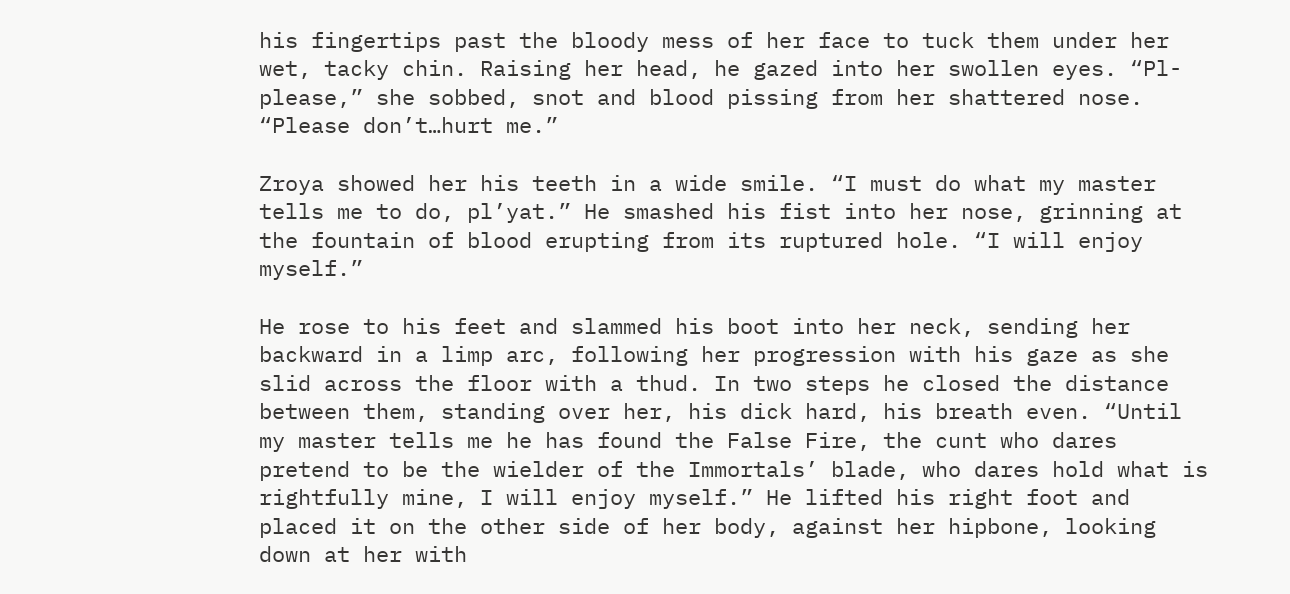his fingertips past the bloody mess of her face to tuck them under her wet, tacky chin. Raising her head, he gazed into her swollen eyes. “Pl-please,” she sobbed, snot and blood pissing from her shattered nose. “Please don’t…hurt me.”

Zroya showed her his teeth in a wide smile. “I must do what my master tells me to do, pl’yat.” He smashed his fist into her nose, grinning at the fountain of blood erupting from its ruptured hole. “I will enjoy myself.”

He rose to his feet and slammed his boot into her neck, sending her backward in a limp arc, following her progression with his gaze as she slid across the floor with a thud. In two steps he closed the distance between them, standing over her, his dick hard, his breath even. “Until my master tells me he has found the False Fire, the cunt who dares pretend to be the wielder of the Immortals’ blade, who dares hold what is rightfully mine, I will enjoy myself.” He lifted his right foot and placed it on the other side of her body, against her hipbone, looking down at her with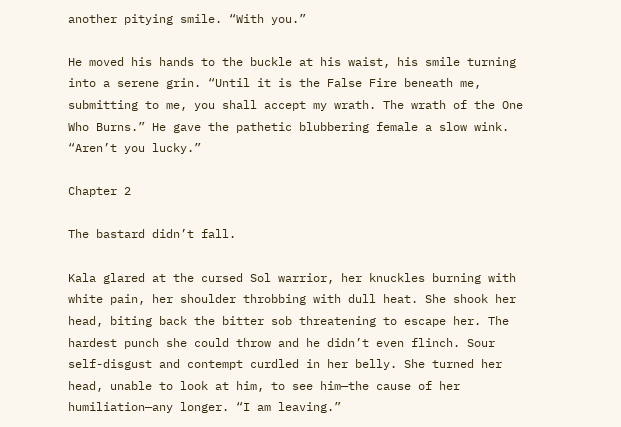another pitying smile. “With you.”

He moved his hands to the buckle at his waist, his smile turning into a serene grin. “Until it is the False Fire beneath me, submitting to me, you shall accept my wrath. The wrath of the One Who Burns.” He gave the pathetic blubbering female a slow wink. “Aren’t you lucky.”

Chapter 2

The bastard didn’t fall.

Kala glared at the cursed Sol warrior, her knuckles burning with white pain, her shoulder throbbing with dull heat. She shook her head, biting back the bitter sob threatening to escape her. The hardest punch she could throw and he didn’t even flinch. Sour self-disgust and contempt curdled in her belly. She turned her head, unable to look at him, to see him—the cause of her humiliation—any longer. “I am leaving.”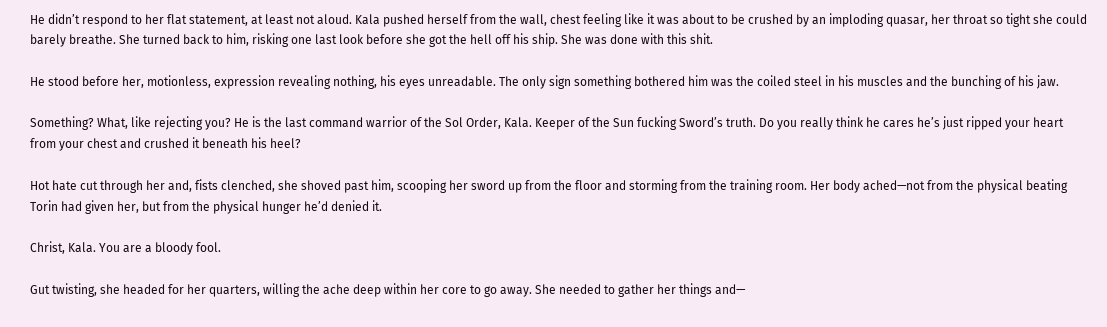He didn’t respond to her flat statement, at least not aloud. Kala pushed herself from the wall, chest feeling like it was about to be crushed by an imploding quasar, her throat so tight she could barely breathe. She turned back to him, risking one last look before she got the hell off his ship. She was done with this shit.

He stood before her, motionless, expression revealing nothing, his eyes unreadable. The only sign something bothered him was the coiled steel in his muscles and the bunching of his jaw.

Something? What, like rejecting you? He is the last command warrior of the Sol Order, Kala. Keeper of the Sun fucking Sword’s truth. Do you really think he cares he’s just ripped your heart from your chest and crushed it beneath his heel?

Hot hate cut through her and, fists clenched, she shoved past him, scooping her sword up from the floor and storming from the training room. Her body ached—not from the physical beating Torin had given her, but from the physical hunger he’d denied it.

Christ, Kala. You are a bloody fool.

Gut twisting, she headed for her quarters, willing the ache deep within her core to go away. She needed to gather her things and—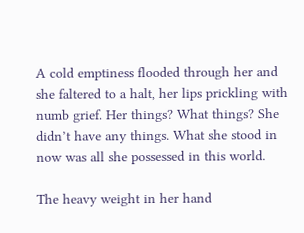A cold emptiness flooded through her and she faltered to a halt, her lips prickling with numb grief. Her things? What things? She didn’t have any things. What she stood in now was all she possessed in this world.

The heavy weight in her hand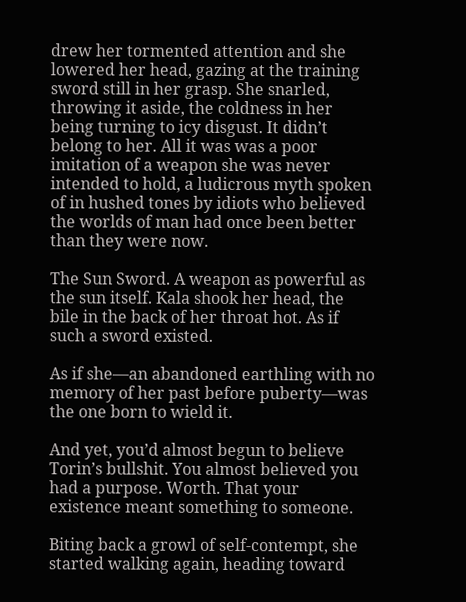drew her tormented attention and she lowered her head, gazing at the training sword still in her grasp. She snarled, throwing it aside, the coldness in her being turning to icy disgust. It didn’t belong to her. All it was was a poor imitation of a weapon she was never intended to hold, a ludicrous myth spoken of in hushed tones by idiots who believed the worlds of man had once been better than they were now.

The Sun Sword. A weapon as powerful as the sun itself. Kala shook her head, the bile in the back of her throat hot. As if such a sword existed.

As if she—an abandoned earthling with no memory of her past before puberty—was the one born to wield it.

And yet, you’d almost begun to believe Torin’s bullshit. You almost believed you had a purpose. Worth. That your existence meant something to someone.

Biting back a growl of self-contempt, she started walking again, heading toward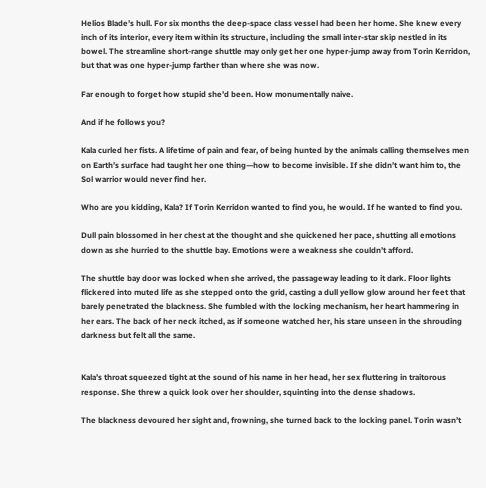Helios Blade’s hull. For six months the deep-space class vessel had been her home. She knew every inch of its interior, every item within its structure, including the small inter-star skip nestled in its bowel. The streamline short-range shuttle may only get her one hyper-jump away from Torin Kerridon, but that was one hyper-jump farther than where she was now.

Far enough to forget how stupid she’d been. How monumentally naive.

And if he follows you?

Kala curled her fists. A lifetime of pain and fear, of being hunted by the animals calling themselves men on Earth’s surface had taught her one thing—how to become invisible. If she didn’t want him to, the Sol warrior would never find her.

Who are you kidding, Kala? If Torin Kerridon wanted to find you, he would. If he wanted to find you.

Dull pain blossomed in her chest at the thought and she quickened her pace, shutting all emotions down as she hurried to the shuttle bay. Emotions were a weakness she couldn’t afford.

The shuttle bay door was locked when she arrived, the passageway leading to it dark. Floor lights flickered into muted life as she stepped onto the grid, casting a dull yellow glow around her feet that barely penetrated the blackness. She fumbled with the locking mechanism, her heart hammering in her ears. The back of her neck itched, as if someone watched her, his stare unseen in the shrouding darkness but felt all the same.


Kala’s throat squeezed tight at the sound of his name in her head, her sex fluttering in traitorous response. She threw a quick look over her shoulder, squinting into the dense shadows.

The blackness devoured her sight and, frowning, she turned back to the locking panel. Torin wasn’t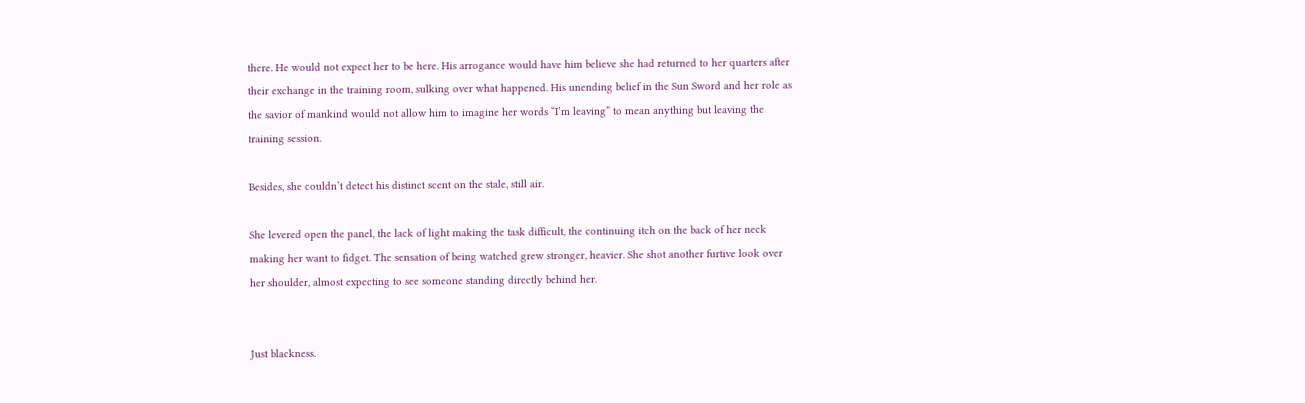there. He would not expect her to be here. His arrogance would have him believe she had returned to her quarters after their exchange in the training room, sulking over what happened. His unending belief in the Sun Sword and her role as the savior of mankind would not allow him to imagine her words “I’m leaving” to mean anything but leaving the training session.

Besides, she couldn’t detect his distinct scent on the stale, still air.

She levered open the panel, the lack of light making the task difficult, the continuing itch on the back of her neck making her want to fidget. The sensation of being watched grew stronger, heavier. She shot another furtive look over her shoulder, almost expecting to see someone standing directly behind her.


Just blackness.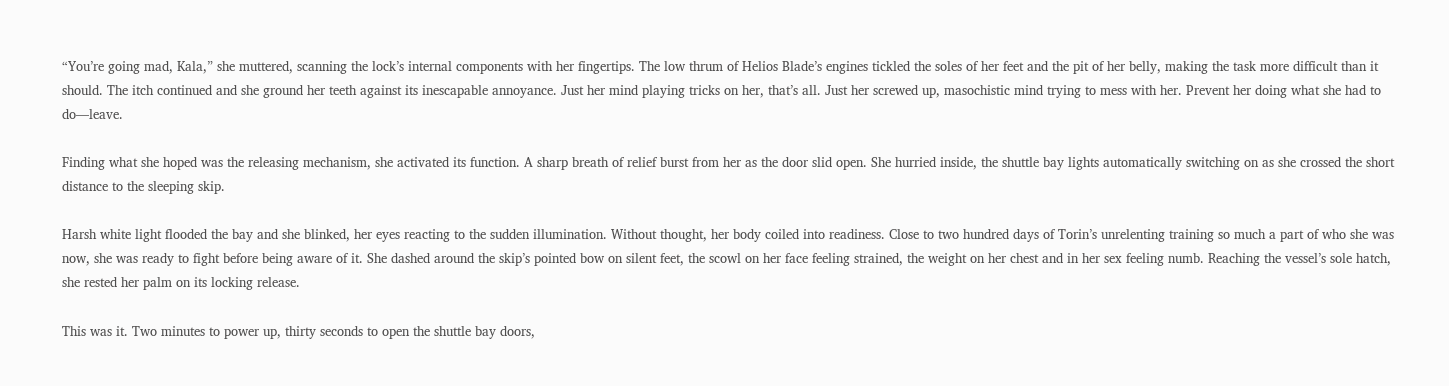“You’re going mad, Kala,” she muttered, scanning the lock’s internal components with her fingertips. The low thrum of Helios Blade’s engines tickled the soles of her feet and the pit of her belly, making the task more difficult than it should. The itch continued and she ground her teeth against its inescapable annoyance. Just her mind playing tricks on her, that’s all. Just her screwed up, masochistic mind trying to mess with her. Prevent her doing what she had to do—leave.

Finding what she hoped was the releasing mechanism, she activated its function. A sharp breath of relief burst from her as the door slid open. She hurried inside, the shuttle bay lights automatically switching on as she crossed the short distance to the sleeping skip.

Harsh white light flooded the bay and she blinked, her eyes reacting to the sudden illumination. Without thought, her body coiled into readiness. Close to two hundred days of Torin’s unrelenting training so much a part of who she was now, she was ready to fight before being aware of it. She dashed around the skip’s pointed bow on silent feet, the scowl on her face feeling strained, the weight on her chest and in her sex feeling numb. Reaching the vessel’s sole hatch, she rested her palm on its locking release.

This was it. Two minutes to power up, thirty seconds to open the shuttle bay doors,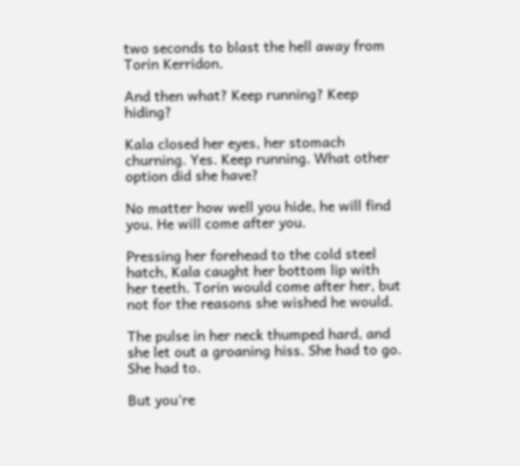two seconds to blast the hell away from Torin Kerridon.

And then what? Keep running? Keep hiding?

Kala closed her eyes, her stomach churning. Yes. Keep running. What other option did she have?

No matter how well you hide, he will find you. He will come after you.

Pressing her forehead to the cold steel hatch, Kala caught her bottom lip with her teeth. Torin would come after her, but not for the reasons she wished he would.

The pulse in her neck thumped hard, and she let out a groaning hiss. She had to go. She had to.

But you’re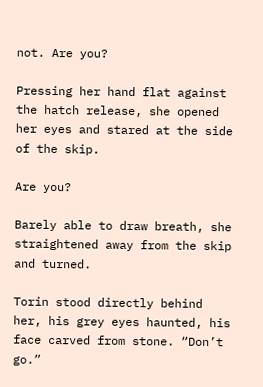not. Are you?

Pressing her hand flat against the hatch release, she opened her eyes and stared at the side of the skip.

Are you?

Barely able to draw breath, she straightened away from the skip and turned.

Torin stood directly behind her, his grey eyes haunted, his face carved from stone. “Don’t go.”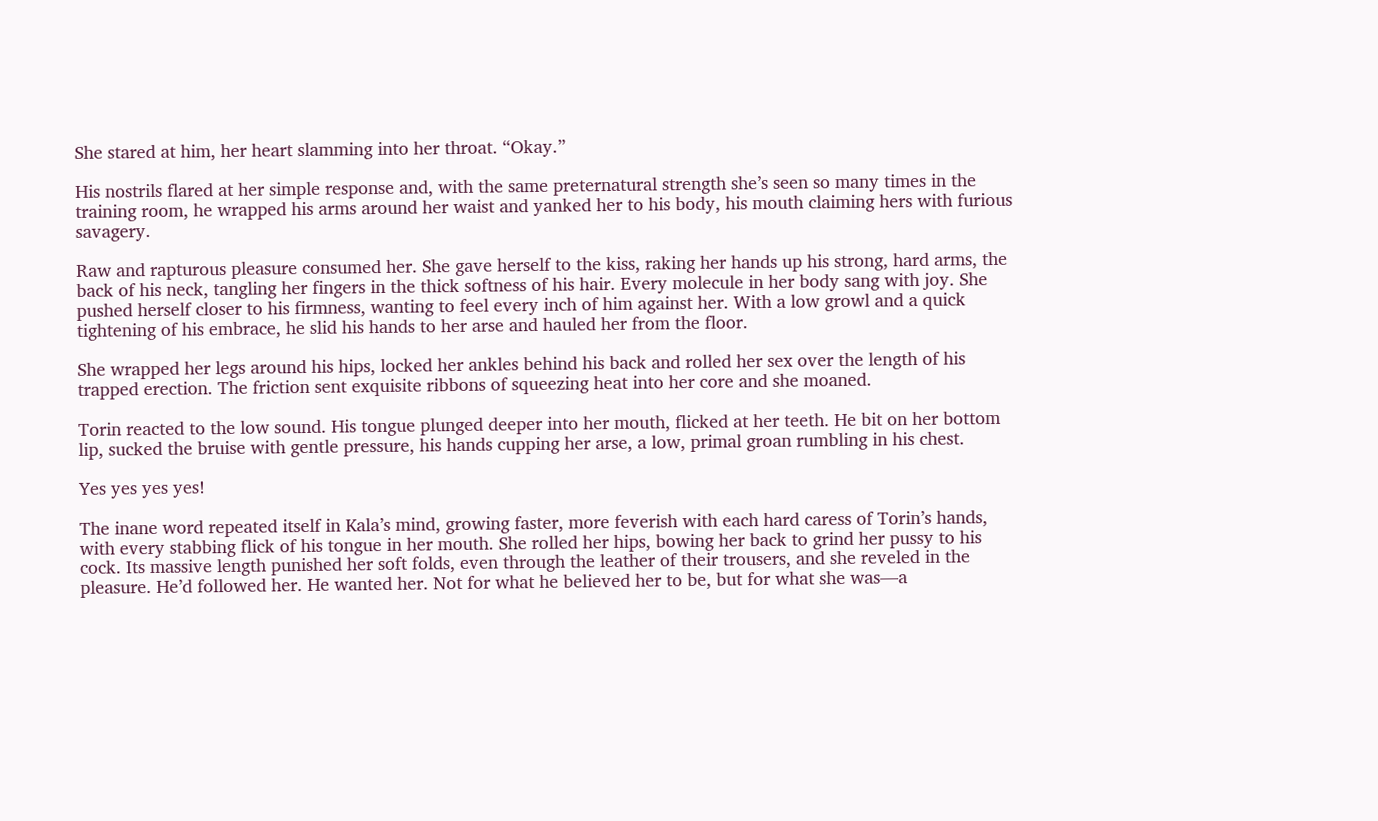She stared at him, her heart slamming into her throat. “Okay.”

His nostrils flared at her simple response and, with the same preternatural strength she’s seen so many times in the training room, he wrapped his arms around her waist and yanked her to his body, his mouth claiming hers with furious savagery.

Raw and rapturous pleasure consumed her. She gave herself to the kiss, raking her hands up his strong, hard arms, the back of his neck, tangling her fingers in the thick softness of his hair. Every molecule in her body sang with joy. She pushed herself closer to his firmness, wanting to feel every inch of him against her. With a low growl and a quick tightening of his embrace, he slid his hands to her arse and hauled her from the floor.

She wrapped her legs around his hips, locked her ankles behind his back and rolled her sex over the length of his trapped erection. The friction sent exquisite ribbons of squeezing heat into her core and she moaned.

Torin reacted to the low sound. His tongue plunged deeper into her mouth, flicked at her teeth. He bit on her bottom lip, sucked the bruise with gentle pressure, his hands cupping her arse, a low, primal groan rumbling in his chest.

Yes yes yes yes!

The inane word repeated itself in Kala’s mind, growing faster, more feverish with each hard caress of Torin’s hands, with every stabbing flick of his tongue in her mouth. She rolled her hips, bowing her back to grind her pussy to his cock. Its massive length punished her soft folds, even through the leather of their trousers, and she reveled in the pleasure. He’d followed her. He wanted her. Not for what he believed her to be, but for what she was—a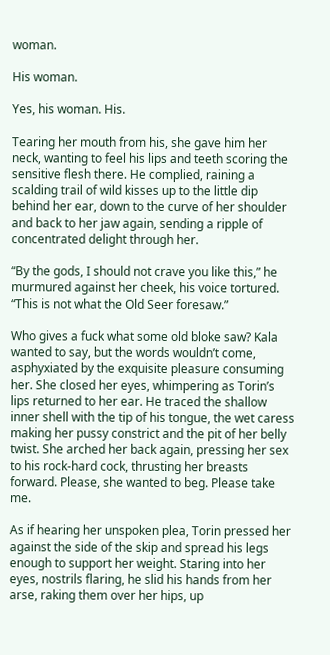woman.

His woman.

Yes, his woman. His.

Tearing her mouth from his, she gave him her neck, wanting to feel his lips and teeth scoring the sensitive flesh there. He complied, raining a scalding trail of wild kisses up to the little dip behind her ear, down to the curve of her shoulder and back to her jaw again, sending a ripple of concentrated delight through her.

“By the gods, I should not crave you like this,” he murmured against her cheek, his voice tortured. “This is not what the Old Seer foresaw.”

Who gives a fuck what some old bloke saw? Kala wanted to say, but the words wouldn’t come, asphyxiated by the exquisite pleasure consuming her. She closed her eyes, whimpering as Torin’s lips returned to her ear. He traced the shallow inner shell with the tip of his tongue, the wet caress making her pussy constrict and the pit of her belly twist. She arched her back again, pressing her sex to his rock-hard cock, thrusting her breasts forward. Please, she wanted to beg. Please take me.

As if hearing her unspoken plea, Torin pressed her against the side of the skip and spread his legs enough to support her weight. Staring into her eyes, nostrils flaring, he slid his hands from her arse, raking them over her hips, up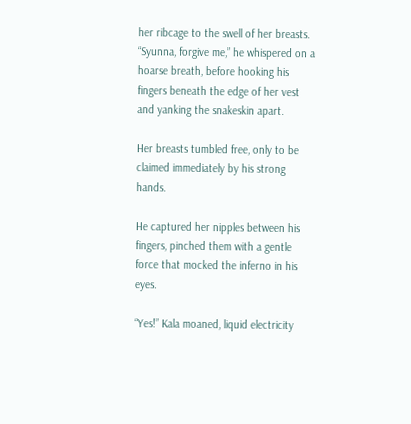her ribcage to the swell of her breasts. “Syunna, forgive me,” he whispered on a hoarse breath, before hooking his fingers beneath the edge of her vest and yanking the snakeskin apart.

Her breasts tumbled free, only to be claimed immediately by his strong hands.

He captured her nipples between his fingers, pinched them with a gentle force that mocked the inferno in his eyes.

“Yes!” Kala moaned, liquid electricity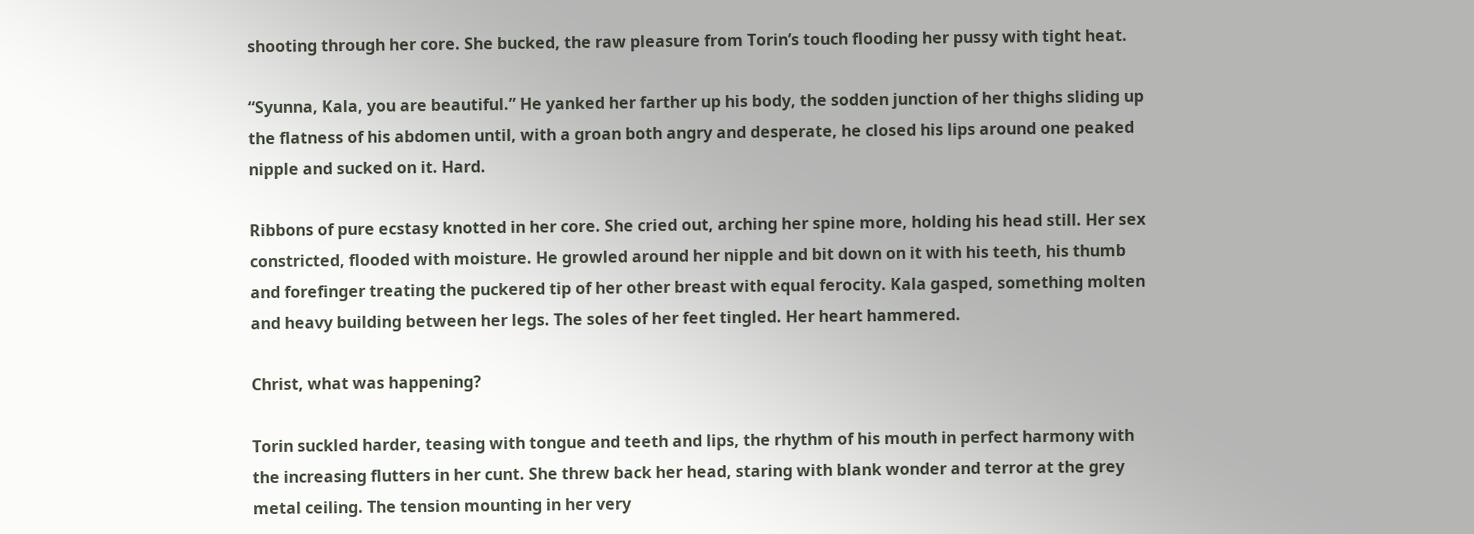shooting through her core. She bucked, the raw pleasure from Torin’s touch flooding her pussy with tight heat.

“Syunna, Kala, you are beautiful.” He yanked her farther up his body, the sodden junction of her thighs sliding up the flatness of his abdomen until, with a groan both angry and desperate, he closed his lips around one peaked nipple and sucked on it. Hard.

Ribbons of pure ecstasy knotted in her core. She cried out, arching her spine more, holding his head still. Her sex constricted, flooded with moisture. He growled around her nipple and bit down on it with his teeth, his thumb and forefinger treating the puckered tip of her other breast with equal ferocity. Kala gasped, something molten and heavy building between her legs. The soles of her feet tingled. Her heart hammered.

Christ, what was happening?

Torin suckled harder, teasing with tongue and teeth and lips, the rhythm of his mouth in perfect harmony with the increasing flutters in her cunt. She threw back her head, staring with blank wonder and terror at the grey metal ceiling. The tension mounting in her very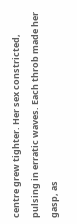centre grew tighter. Her sex constricted, pulsing in erratic waves. Each throb made her gasp, as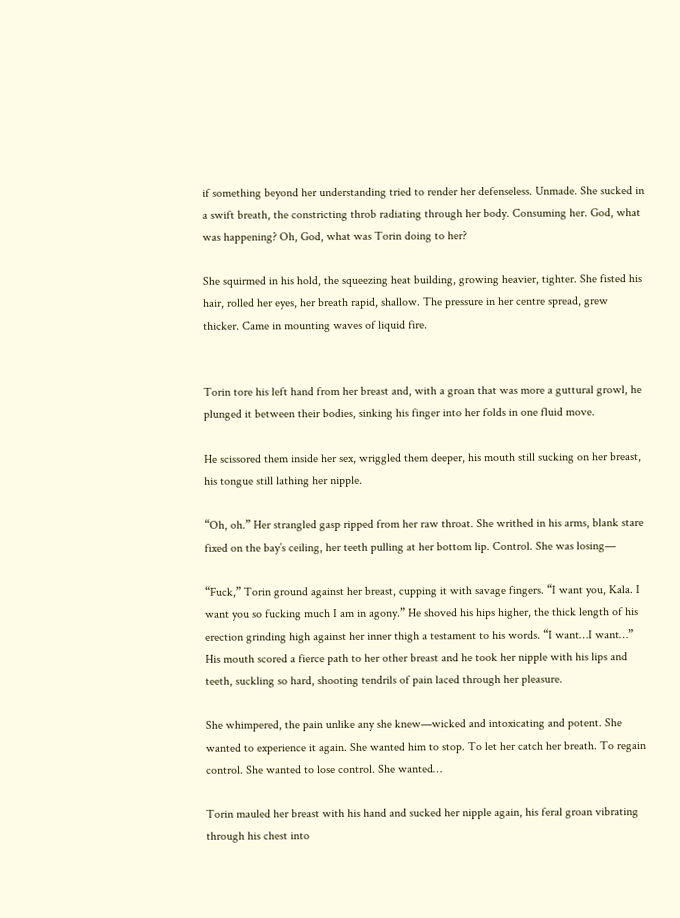if something beyond her understanding tried to render her defenseless. Unmade. She sucked in a swift breath, the constricting throb radiating through her body. Consuming her. God, what was happening? Oh, God, what was Torin doing to her?

She squirmed in his hold, the squeezing heat building, growing heavier, tighter. She fisted his hair, rolled her eyes, her breath rapid, shallow. The pressure in her centre spread, grew thicker. Came in mounting waves of liquid fire.


Torin tore his left hand from her breast and, with a groan that was more a guttural growl, he plunged it between their bodies, sinking his finger into her folds in one fluid move.

He scissored them inside her sex, wriggled them deeper, his mouth still sucking on her breast, his tongue still lathing her nipple.

“Oh, oh.” Her strangled gasp ripped from her raw throat. She writhed in his arms, blank stare fixed on the bay’s ceiling, her teeth pulling at her bottom lip. Control. She was losing—

“Fuck,” Torin ground against her breast, cupping it with savage fingers. “I want you, Kala. I want you so fucking much I am in agony.” He shoved his hips higher, the thick length of his erection grinding high against her inner thigh a testament to his words. “I want…I want…” His mouth scored a fierce path to her other breast and he took her nipple with his lips and teeth, suckling so hard, shooting tendrils of pain laced through her pleasure.

She whimpered, the pain unlike any she knew—wicked and intoxicating and potent. She wanted to experience it again. She wanted him to stop. To let her catch her breath. To regain control. She wanted to lose control. She wanted…

Torin mauled her breast with his hand and sucked her nipple again, his feral groan vibrating through his chest into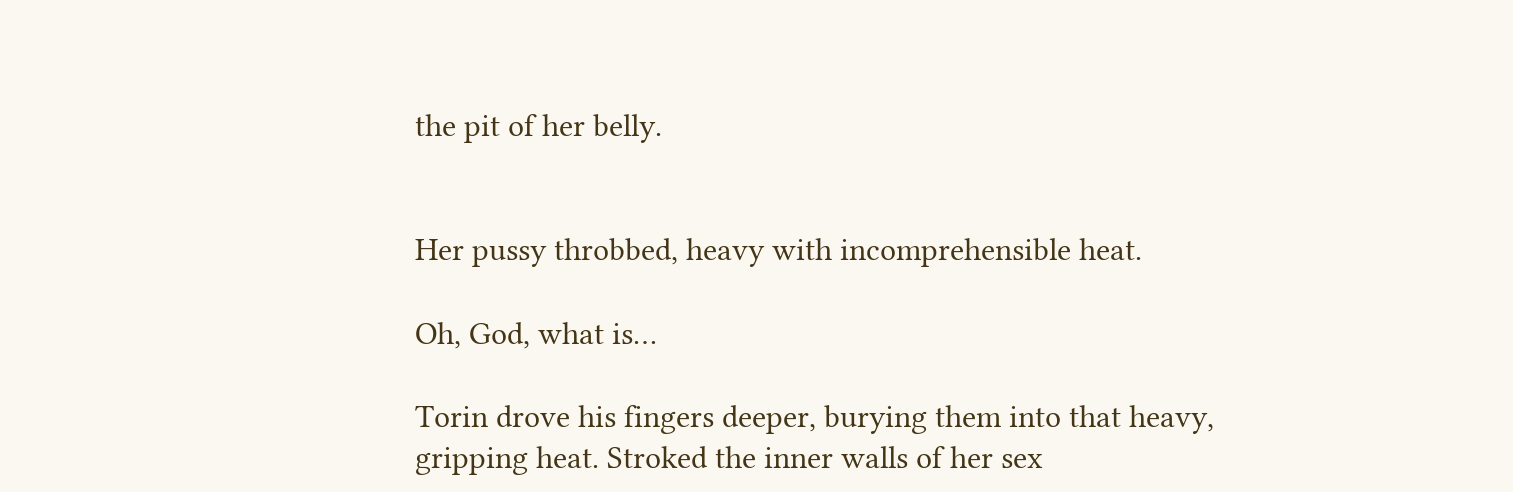the pit of her belly.


Her pussy throbbed, heavy with incomprehensible heat.

Oh, God, what is…

Torin drove his fingers deeper, burying them into that heavy, gripping heat. Stroked the inner walls of her sex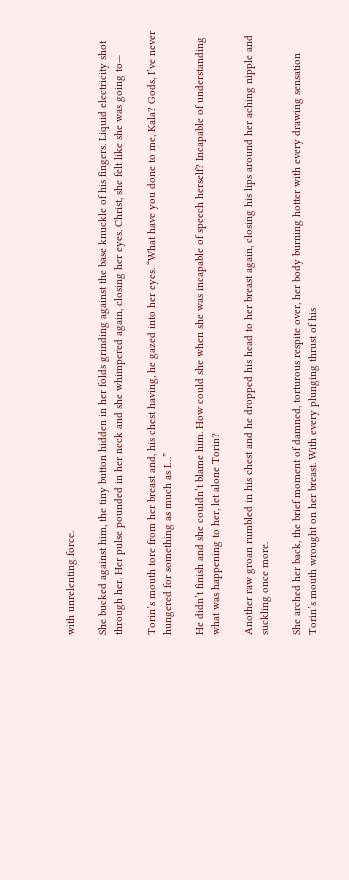with unrelenting force.

She bucked against him, the tiny button hidden in her folds grinding against the base knuckle of his fingers. Liquid electricity shot through her. Her pulse pounded in her neck and she whimpered again, closing her eyes. Christ, she felt like she was going to—

Torin’s mouth tore from her breast and, his chest having, he gazed into her eyes. “What have you done to me, Kala? Gods, I’ve never hungered for something as much as I…”

He didn’t finish and she couldn’t blame him. How could she when she was incapable of speech herself? Incapable of understanding what was happening to her, let alone Torin?

Another raw groan rumbled in his chest and he dropped his head to her breast again, closing his lips around her aching nipple and suckling once more.

She arched her back, the brief moment of damned, torturous respite over, her body burning hotter with every drawing sensation Torin’s mouth wrought on her breast. With every plunging thrust of his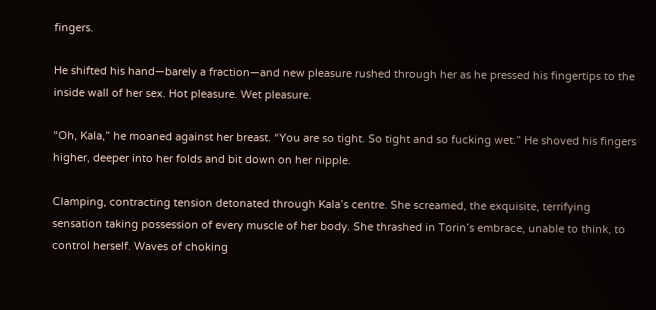fingers.

He shifted his hand—barely a fraction—and new pleasure rushed through her as he pressed his fingertips to the inside wall of her sex. Hot pleasure. Wet pleasure.

“Oh, Kala,” he moaned against her breast. “You are so tight. So tight and so fucking wet.” He shoved his fingers higher, deeper into her folds and bit down on her nipple.

Clamping, contracting tension detonated through Kala’s centre. She screamed, the exquisite, terrifying sensation taking possession of every muscle of her body. She thrashed in Torin’s embrace, unable to think, to control herself. Waves of choking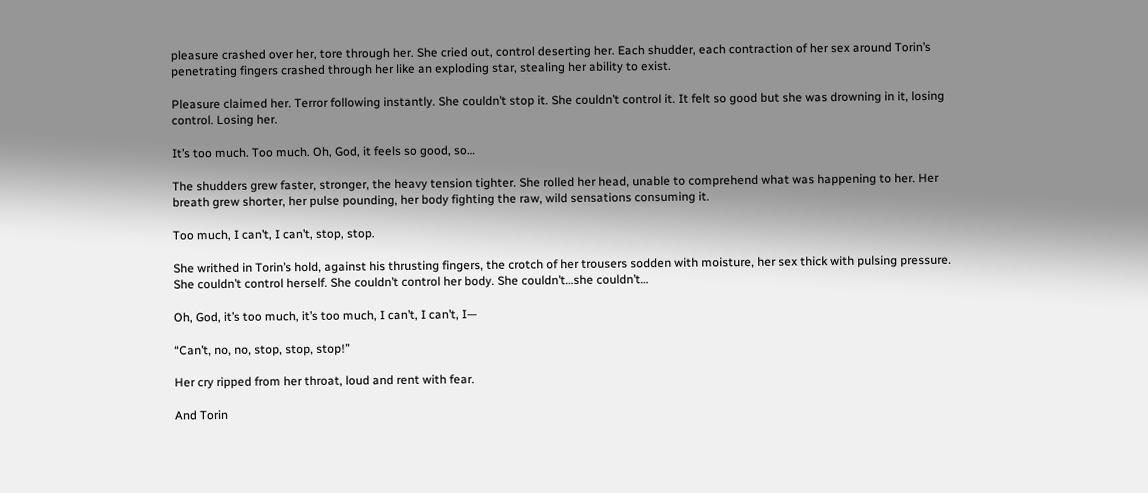pleasure crashed over her, tore through her. She cried out, control deserting her. Each shudder, each contraction of her sex around Torin’s penetrating fingers crashed through her like an exploding star, stealing her ability to exist.

Pleasure claimed her. Terror following instantly. She couldn’t stop it. She couldn’t control it. It felt so good but she was drowning in it, losing control. Losing her.

It’s too much. Too much. Oh, God, it feels so good, so…

The shudders grew faster, stronger, the heavy tension tighter. She rolled her head, unable to comprehend what was happening to her. Her breath grew shorter, her pulse pounding, her body fighting the raw, wild sensations consuming it.

Too much, I can’t, I can’t, stop, stop.

She writhed in Torin’s hold, against his thrusting fingers, the crotch of her trousers sodden with moisture, her sex thick with pulsing pressure. She couldn’t control herself. She couldn’t control her body. She couldn’t…she couldn’t…

Oh, God, it’s too much, it’s too much, I can’t, I can’t, I—

“Can’t, no, no, stop, stop, stop!”

Her cry ripped from her throat, loud and rent with fear.

And Torin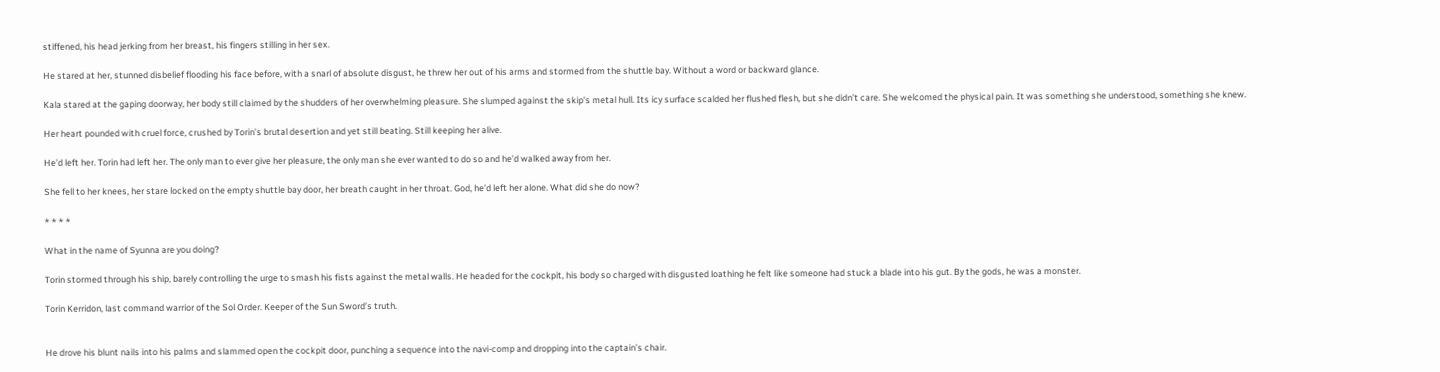stiffened, his head jerking from her breast, his fingers stilling in her sex.

He stared at her, stunned disbelief flooding his face before, with a snarl of absolute disgust, he threw her out of his arms and stormed from the shuttle bay. Without a word or backward glance.

Kala stared at the gaping doorway, her body still claimed by the shudders of her overwhelming pleasure. She slumped against the skip’s metal hull. Its icy surface scalded her flushed flesh, but she didn’t care. She welcomed the physical pain. It was something she understood, something she knew.

Her heart pounded with cruel force, crushed by Torin’s brutal desertion and yet still beating. Still keeping her alive.

He’d left her. Torin had left her. The only man to ever give her pleasure, the only man she ever wanted to do so and he’d walked away from her.

She fell to her knees, her stare locked on the empty shuttle bay door, her breath caught in her throat. God, he’d left her alone. What did she do now?

* * * *

What in the name of Syunna are you doing?

Torin stormed through his ship, barely controlling the urge to smash his fists against the metal walls. He headed for the cockpit, his body so charged with disgusted loathing he felt like someone had stuck a blade into his gut. By the gods, he was a monster.

Torin Kerridon, last command warrior of the Sol Order. Keeper of the Sun Sword’s truth.


He drove his blunt nails into his palms and slammed open the cockpit door, punching a sequence into the navi-comp and dropping into the captain’s chair.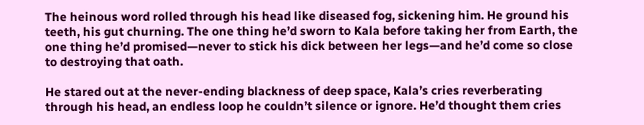The heinous word rolled through his head like diseased fog, sickening him. He ground his teeth, his gut churning. The one thing he’d sworn to Kala before taking her from Earth, the one thing he’d promised—never to stick his dick between her legs—and he’d come so close to destroying that oath.

He stared out at the never-ending blackness of deep space, Kala’s cries reverberating through his head, an endless loop he couldn’t silence or ignore. He’d thought them cries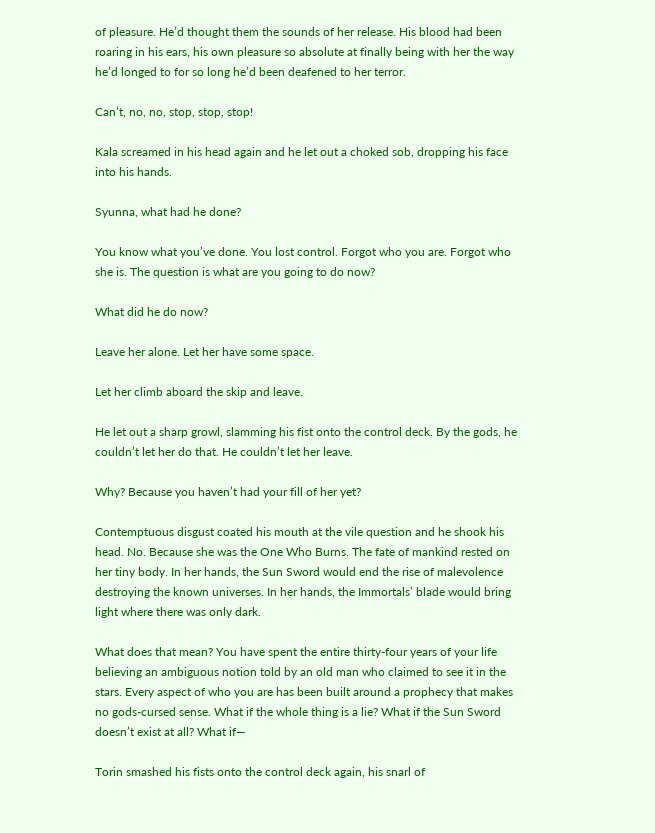of pleasure. He’d thought them the sounds of her release. His blood had been roaring in his ears, his own pleasure so absolute at finally being with her the way he’d longed to for so long he’d been deafened to her terror.

Can’t, no, no, stop, stop, stop!

Kala screamed in his head again and he let out a choked sob, dropping his face into his hands.

Syunna, what had he done?

You know what you’ve done. You lost control. Forgot who you are. Forgot who she is. The question is what are you going to do now?

What did he do now?

Leave her alone. Let her have some space.

Let her climb aboard the skip and leave.

He let out a sharp growl, slamming his fist onto the control deck. By the gods, he couldn’t let her do that. He couldn’t let her leave.

Why? Because you haven’t had your fill of her yet?

Contemptuous disgust coated his mouth at the vile question and he shook his head. No. Because she was the One Who Burns. The fate of mankind rested on her tiny body. In her hands, the Sun Sword would end the rise of malevolence destroying the known universes. In her hands, the Immortals’ blade would bring light where there was only dark.

What does that mean? You have spent the entire thirty-four years of your life believing an ambiguous notion told by an old man who claimed to see it in the stars. Every aspect of who you are has been built around a prophecy that makes no gods-cursed sense. What if the whole thing is a lie? What if the Sun Sword doesn’t exist at all? What if—

Torin smashed his fists onto the control deck again, his snarl of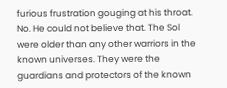furious frustration gouging at his throat. No. He could not believe that. The Sol were older than any other warriors in the known universes. They were the guardians and protectors of the known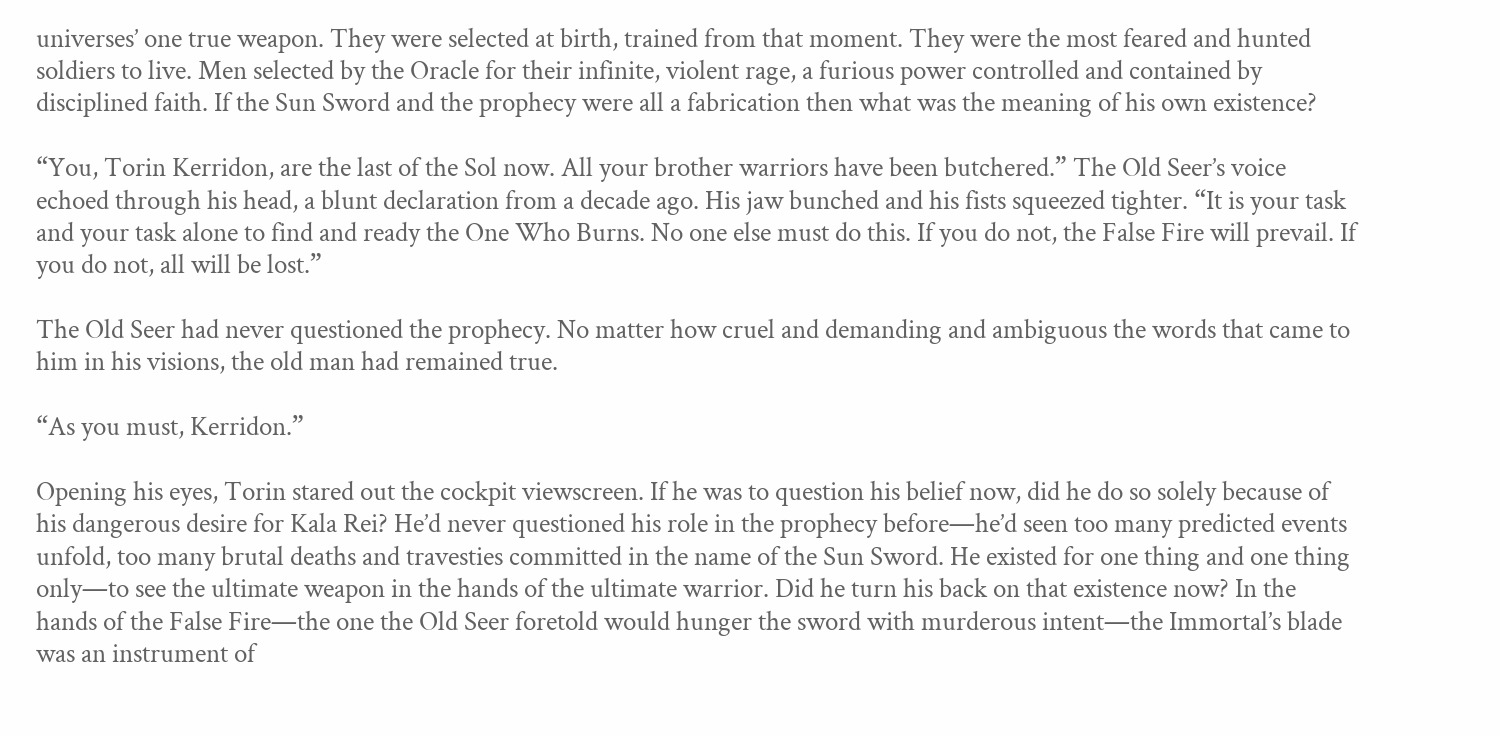universes’ one true weapon. They were selected at birth, trained from that moment. They were the most feared and hunted soldiers to live. Men selected by the Oracle for their infinite, violent rage, a furious power controlled and contained by disciplined faith. If the Sun Sword and the prophecy were all a fabrication then what was the meaning of his own existence?

“You, Torin Kerridon, are the last of the Sol now. All your brother warriors have been butchered.” The Old Seer’s voice echoed through his head, a blunt declaration from a decade ago. His jaw bunched and his fists squeezed tighter. “It is your task and your task alone to find and ready the One Who Burns. No one else must do this. If you do not, the False Fire will prevail. If you do not, all will be lost.”

The Old Seer had never questioned the prophecy. No matter how cruel and demanding and ambiguous the words that came to him in his visions, the old man had remained true.

“As you must, Kerridon.”

Opening his eyes, Torin stared out the cockpit viewscreen. If he was to question his belief now, did he do so solely because of his dangerous desire for Kala Rei? He’d never questioned his role in the prophecy before—he’d seen too many predicted events unfold, too many brutal deaths and travesties committed in the name of the Sun Sword. He existed for one thing and one thing only—to see the ultimate weapon in the hands of the ultimate warrior. Did he turn his back on that existence now? In the hands of the False Fire—the one the Old Seer foretold would hunger the sword with murderous intent—the Immortal’s blade was an instrument of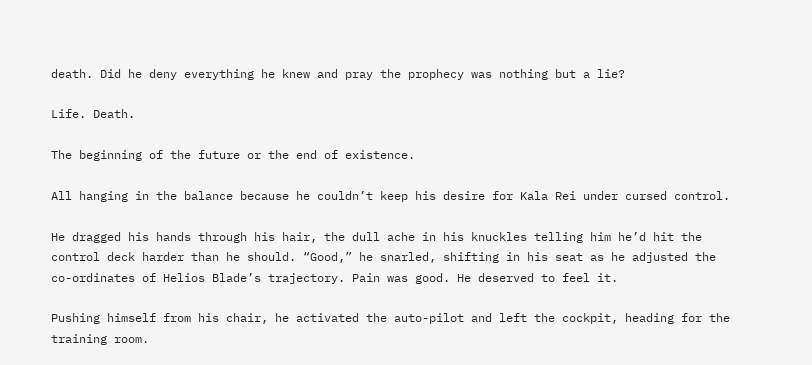death. Did he deny everything he knew and pray the prophecy was nothing but a lie?

Life. Death.

The beginning of the future or the end of existence.

All hanging in the balance because he couldn’t keep his desire for Kala Rei under cursed control.

He dragged his hands through his hair, the dull ache in his knuckles telling him he’d hit the control deck harder than he should. “Good,” he snarled, shifting in his seat as he adjusted the co-ordinates of Helios Blade’s trajectory. Pain was good. He deserved to feel it.

Pushing himself from his chair, he activated the auto-pilot and left the cockpit, heading for the training room.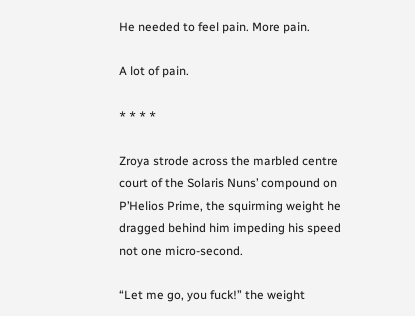He needed to feel pain. More pain.

A lot of pain.

* * * *

Zroya strode across the marbled centre court of the Solaris Nuns’ compound on P’Helios Prime, the squirming weight he dragged behind him impeding his speed not one micro-second.

“Let me go, you fuck!” the weight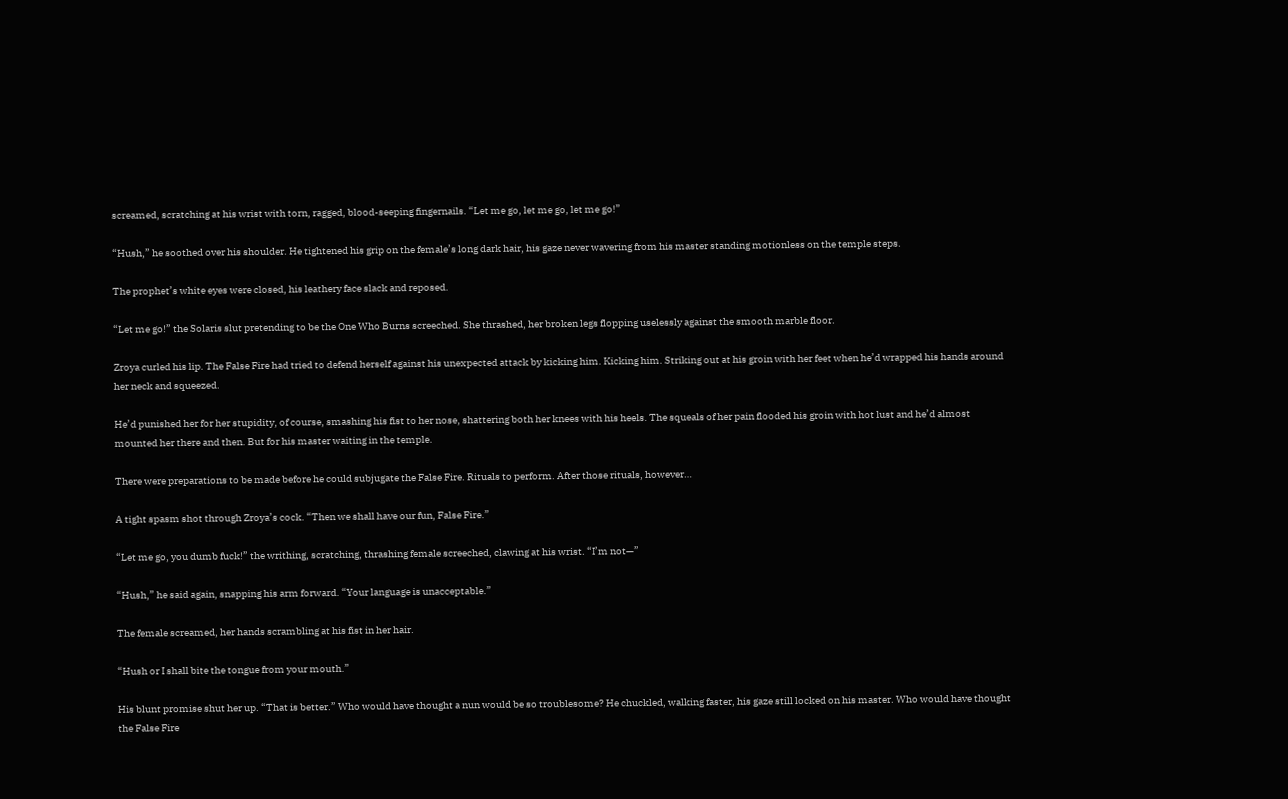screamed, scratching at his wrist with torn, ragged, blood-seeping fingernails. “Let me go, let me go, let me go!”

“Hush,” he soothed over his shoulder. He tightened his grip on the female’s long dark hair, his gaze never wavering from his master standing motionless on the temple steps.

The prophet’s white eyes were closed, his leathery face slack and reposed.

“Let me go!” the Solaris slut pretending to be the One Who Burns screeched. She thrashed, her broken legs flopping uselessly against the smooth marble floor.

Zroya curled his lip. The False Fire had tried to defend herself against his unexpected attack by kicking him. Kicking him. Striking out at his groin with her feet when he’d wrapped his hands around her neck and squeezed.

He’d punished her for her stupidity, of course, smashing his fist to her nose, shattering both her knees with his heels. The squeals of her pain flooded his groin with hot lust and he’d almost mounted her there and then. But for his master waiting in the temple.

There were preparations to be made before he could subjugate the False Fire. Rituals to perform. After those rituals, however…

A tight spasm shot through Zroya’s cock. “Then we shall have our fun, False Fire.”

“Let me go, you dumb fuck!” the writhing, scratching, thrashing female screeched, clawing at his wrist. “I’m not—”

“Hush,” he said again, snapping his arm forward. “Your language is unacceptable.”

The female screamed, her hands scrambling at his fist in her hair.

“Hush or I shall bite the tongue from your mouth.”

His blunt promise shut her up. “That is better.” Who would have thought a nun would be so troublesome? He chuckled, walking faster, his gaze still locked on his master. Who would have thought the False Fire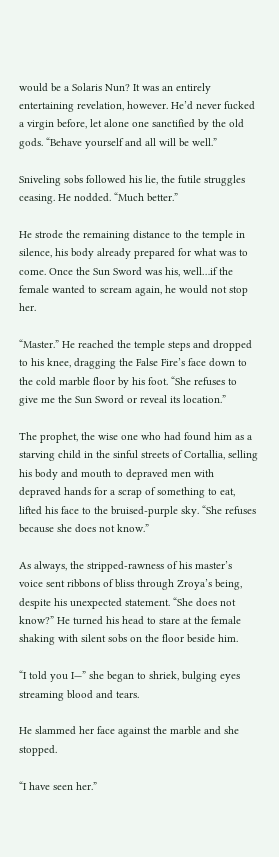would be a Solaris Nun? It was an entirely entertaining revelation, however. He’d never fucked a virgin before, let alone one sanctified by the old gods. “Behave yourself and all will be well.”

Sniveling sobs followed his lie, the futile struggles ceasing. He nodded. “Much better.”

He strode the remaining distance to the temple in silence, his body already prepared for what was to come. Once the Sun Sword was his, well…if the female wanted to scream again, he would not stop her.

“Master.” He reached the temple steps and dropped to his knee, dragging the False Fire’s face down to the cold marble floor by his foot. “She refuses to give me the Sun Sword or reveal its location.”

The prophet, the wise one who had found him as a starving child in the sinful streets of Cortallia, selling his body and mouth to depraved men with depraved hands for a scrap of something to eat, lifted his face to the bruised-purple sky. “She refuses because she does not know.”

As always, the stripped-rawness of his master’s voice sent ribbons of bliss through Zroya’s being, despite his unexpected statement. “She does not know?” He turned his head to stare at the female shaking with silent sobs on the floor beside him.

“I told you I—” she began to shriek, bulging eyes streaming blood and tears.

He slammed her face against the marble and she stopped.

“I have seen her.”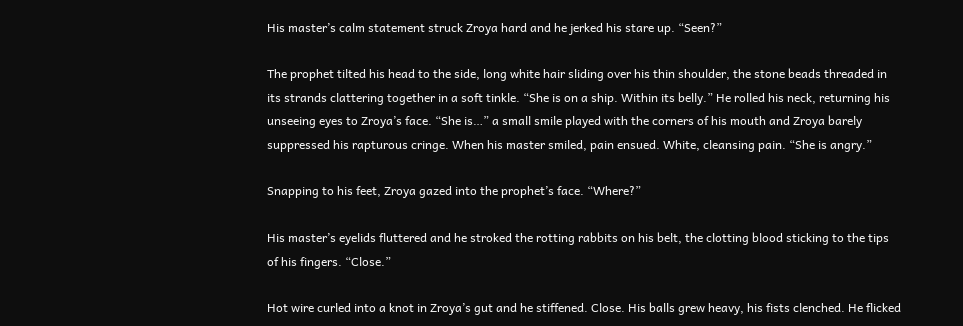His master’s calm statement struck Zroya hard and he jerked his stare up. “Seen?”

The prophet tilted his head to the side, long white hair sliding over his thin shoulder, the stone beads threaded in its strands clattering together in a soft tinkle. “She is on a ship. Within its belly.” He rolled his neck, returning his unseeing eyes to Zroya’s face. “She is…” a small smile played with the corners of his mouth and Zroya barely suppressed his rapturous cringe. When his master smiled, pain ensued. White, cleansing pain. “She is angry.”

Snapping to his feet, Zroya gazed into the prophet’s face. “Where?”

His master’s eyelids fluttered and he stroked the rotting rabbits on his belt, the clotting blood sticking to the tips of his fingers. “Close.”

Hot wire curled into a knot in Zroya’s gut and he stiffened. Close. His balls grew heavy, his fists clenched. He flicked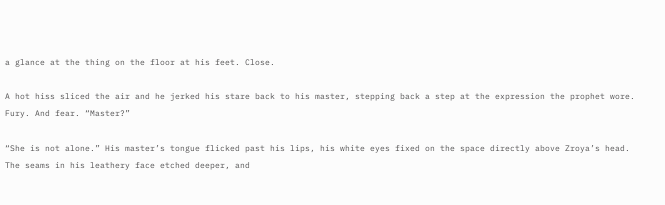a glance at the thing on the floor at his feet. Close.

A hot hiss sliced the air and he jerked his stare back to his master, stepping back a step at the expression the prophet wore. Fury. And fear. “Master?”

“She is not alone.” His master’s tongue flicked past his lips, his white eyes fixed on the space directly above Zroya’s head. The seams in his leathery face etched deeper, and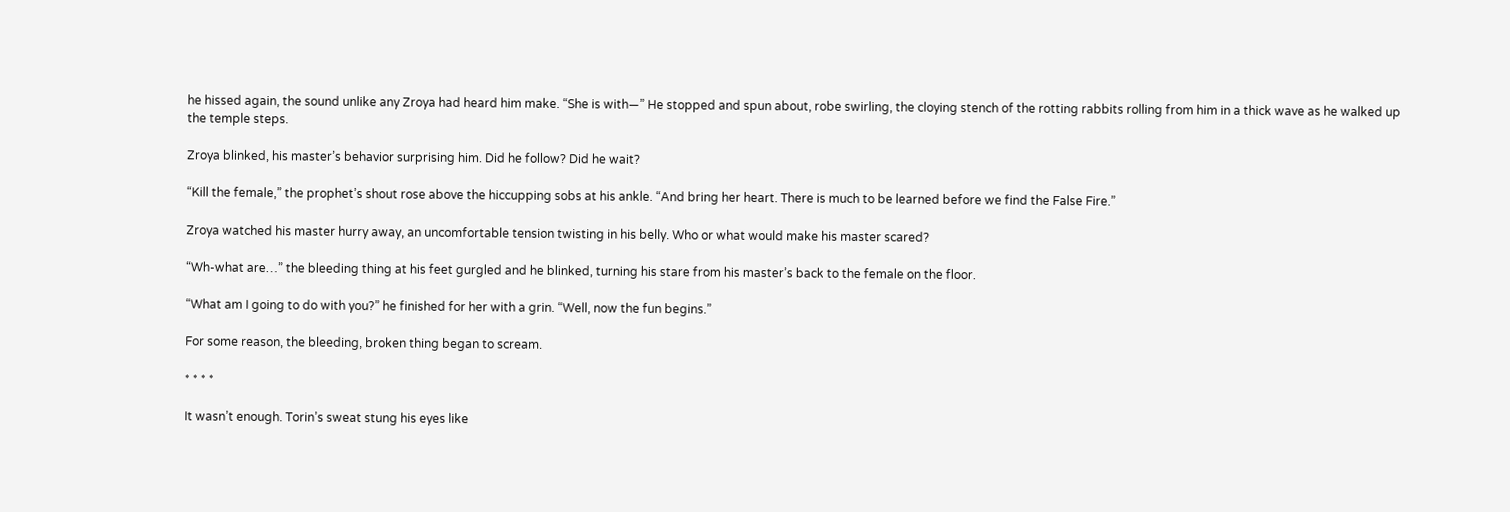he hissed again, the sound unlike any Zroya had heard him make. “She is with—” He stopped and spun about, robe swirling, the cloying stench of the rotting rabbits rolling from him in a thick wave as he walked up the temple steps.

Zroya blinked, his master’s behavior surprising him. Did he follow? Did he wait?

“Kill the female,” the prophet’s shout rose above the hiccupping sobs at his ankle. “And bring her heart. There is much to be learned before we find the False Fire.”

Zroya watched his master hurry away, an uncomfortable tension twisting in his belly. Who or what would make his master scared?

“Wh-what are…” the bleeding thing at his feet gurgled and he blinked, turning his stare from his master’s back to the female on the floor.

“What am I going to do with you?” he finished for her with a grin. “Well, now the fun begins.”

For some reason, the bleeding, broken thing began to scream.

* * * *

It wasn’t enough. Torin’s sweat stung his eyes like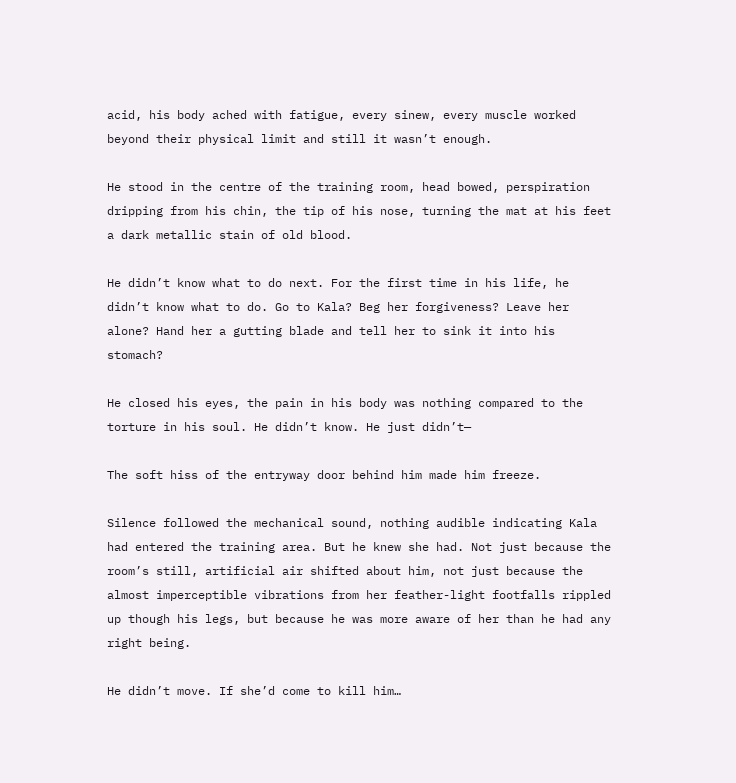acid, his body ached with fatigue, every sinew, every muscle worked beyond their physical limit and still it wasn’t enough.

He stood in the centre of the training room, head bowed, perspiration dripping from his chin, the tip of his nose, turning the mat at his feet a dark metallic stain of old blood.

He didn’t know what to do next. For the first time in his life, he didn’t know what to do. Go to Kala? Beg her forgiveness? Leave her alone? Hand her a gutting blade and tell her to sink it into his stomach?

He closed his eyes, the pain in his body was nothing compared to the torture in his soul. He didn’t know. He just didn’t—

The soft hiss of the entryway door behind him made him freeze.

Silence followed the mechanical sound, nothing audible indicating Kala had entered the training area. But he knew she had. Not just because the room’s still, artificial air shifted about him, not just because the almost imperceptible vibrations from her feather-light footfalls rippled up though his legs, but because he was more aware of her than he had any right being.

He didn’t move. If she’d come to kill him…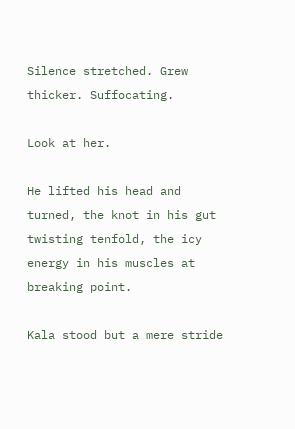Silence stretched. Grew thicker. Suffocating.

Look at her.

He lifted his head and turned, the knot in his gut twisting tenfold, the icy energy in his muscles at breaking point.

Kala stood but a mere stride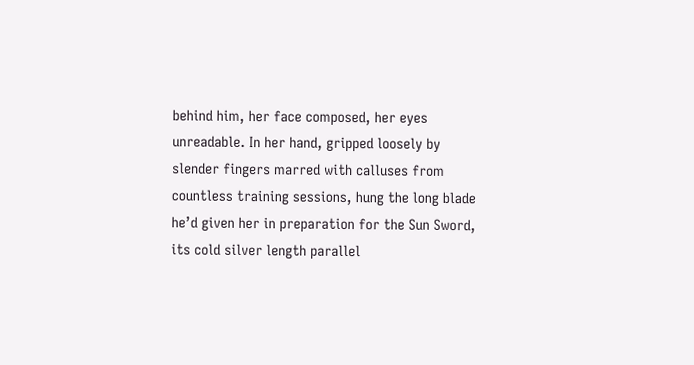behind him, her face composed, her eyes unreadable. In her hand, gripped loosely by slender fingers marred with calluses from countless training sessions, hung the long blade he’d given her in preparation for the Sun Sword, its cold silver length parallel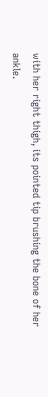with her right thigh, its pointed tip brushing the bone of her ankle.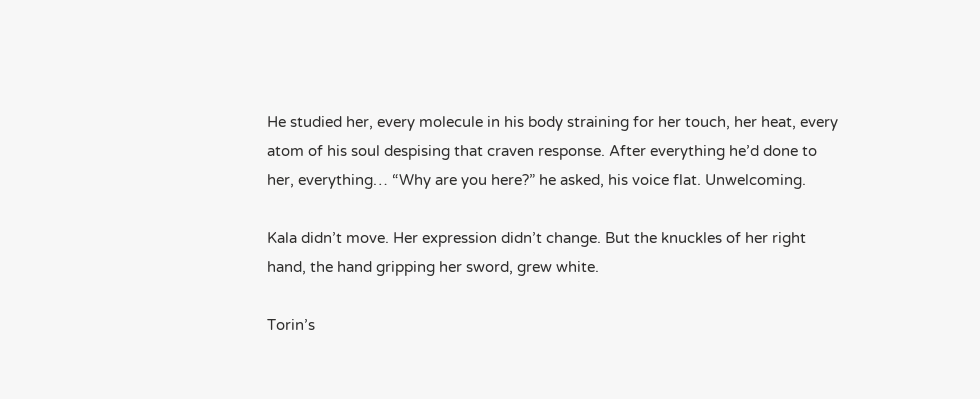He studied her, every molecule in his body straining for her touch, her heat, every atom of his soul despising that craven response. After everything he’d done to her, everything… “Why are you here?” he asked, his voice flat. Unwelcoming.

Kala didn’t move. Her expression didn’t change. But the knuckles of her right hand, the hand gripping her sword, grew white.

Torin’s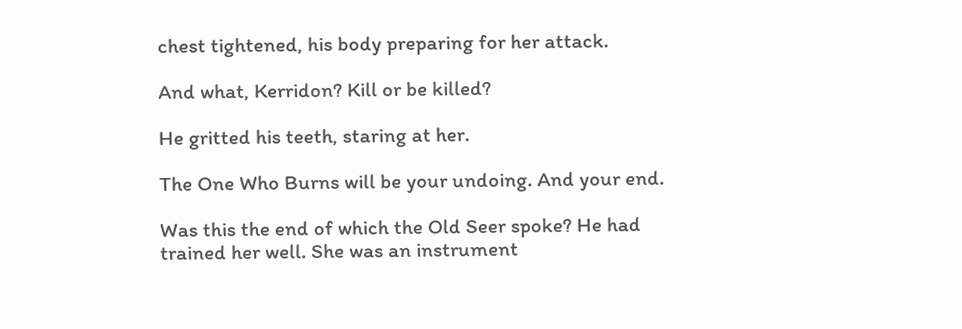chest tightened, his body preparing for her attack.

And what, Kerridon? Kill or be killed?

He gritted his teeth, staring at her.

The One Who Burns will be your undoing. And your end.

Was this the end of which the Old Seer spoke? He had trained her well. She was an instrument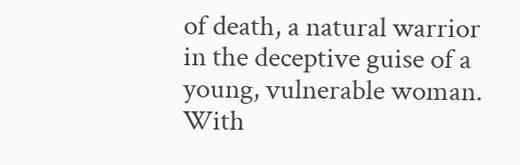of death, a natural warrior in the deceptive guise of a young, vulnerable woman. With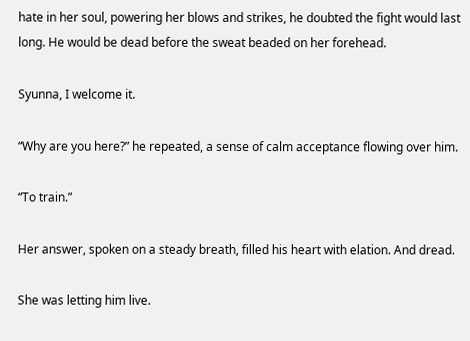hate in her soul, powering her blows and strikes, he doubted the fight would last long. He would be dead before the sweat beaded on her forehead.

Syunna, I welcome it.

“Why are you here?” he repeated, a sense of calm acceptance flowing over him.

“To train.”

Her answer, spoken on a steady breath, filled his heart with elation. And dread.

She was letting him live.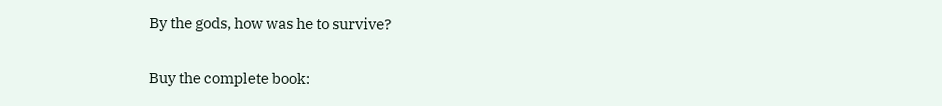By the gods, how was he to survive?


Buy the complete book: